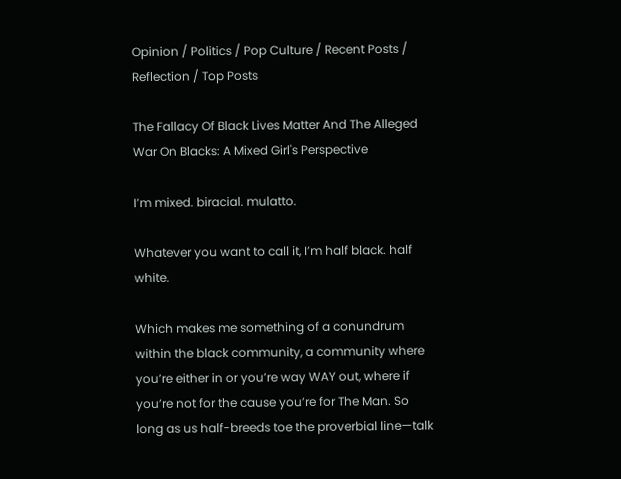Opinion / Politics / Pop Culture / Recent Posts / Reflection / Top Posts

The Fallacy Of Black Lives Matter And The Alleged War On Blacks: A Mixed Girl's Perspective

I’m mixed. biracial. mulatto.

Whatever you want to call it, I’m half black. half white.

Which makes me something of a conundrum within the black community, a community where you’re either in or you’re way WAY out, where if you’re not for the cause you’re for The Man. So long as us half-breeds toe the proverbial line—talk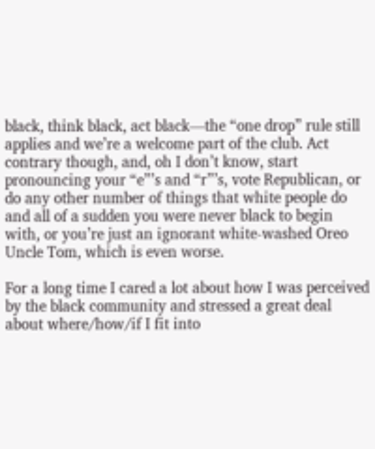black, think black, act black—the “one drop” rule still applies and we’re a welcome part of the club. Act contrary though, and, oh I don’t know, start pronouncing your “e”’s and “r”’s, vote Republican, or do any other number of things that white people do and all of a sudden you were never black to begin with, or you’re just an ignorant white-washed Oreo Uncle Tom, which is even worse.

For a long time I cared a lot about how I was perceived by the black community and stressed a great deal about where/how/if I fit into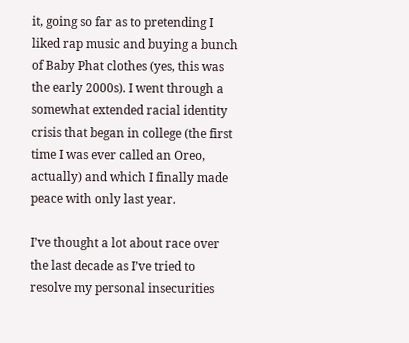it, going so far as to pretending I liked rap music and buying a bunch of Baby Phat clothes (yes, this was the early 2000s). I went through a somewhat extended racial identity crisis that began in college (the first time I was ever called an Oreo, actually) and which I finally made peace with only last year.

I’ve thought a lot about race over the last decade as I’ve tried to resolve my personal insecurities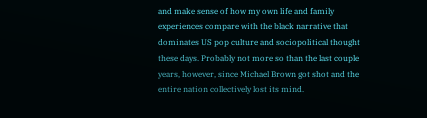and make sense of how my own life and family experiences compare with the black narrative that dominates US pop culture and sociopolitical thought these days. Probably not more so than the last couple years, however, since Michael Brown got shot and the entire nation collectively lost its mind.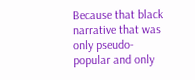Because that black narrative that was only pseudo-popular and only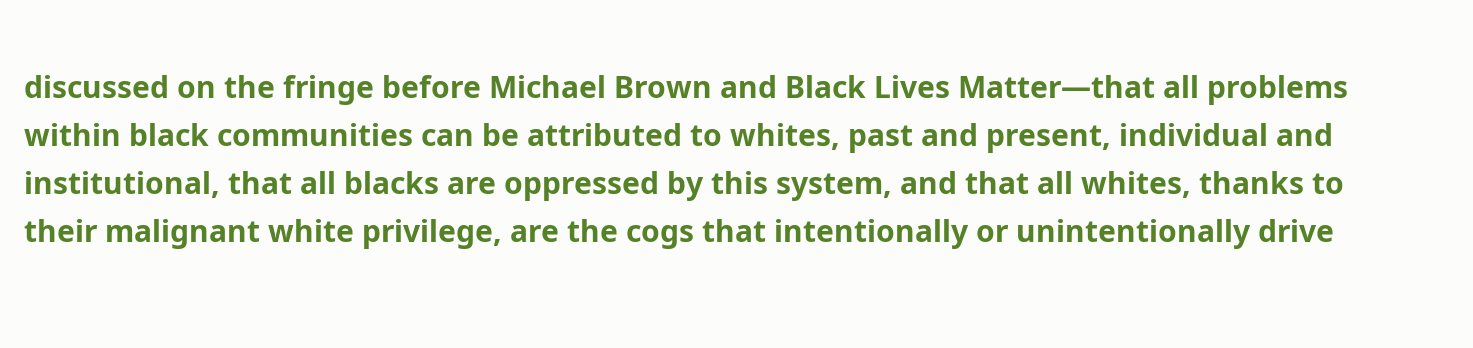discussed on the fringe before Michael Brown and Black Lives Matter—that all problems within black communities can be attributed to whites, past and present, individual and institutional, that all blacks are oppressed by this system, and that all whites, thanks to their malignant white privilege, are the cogs that intentionally or unintentionally drive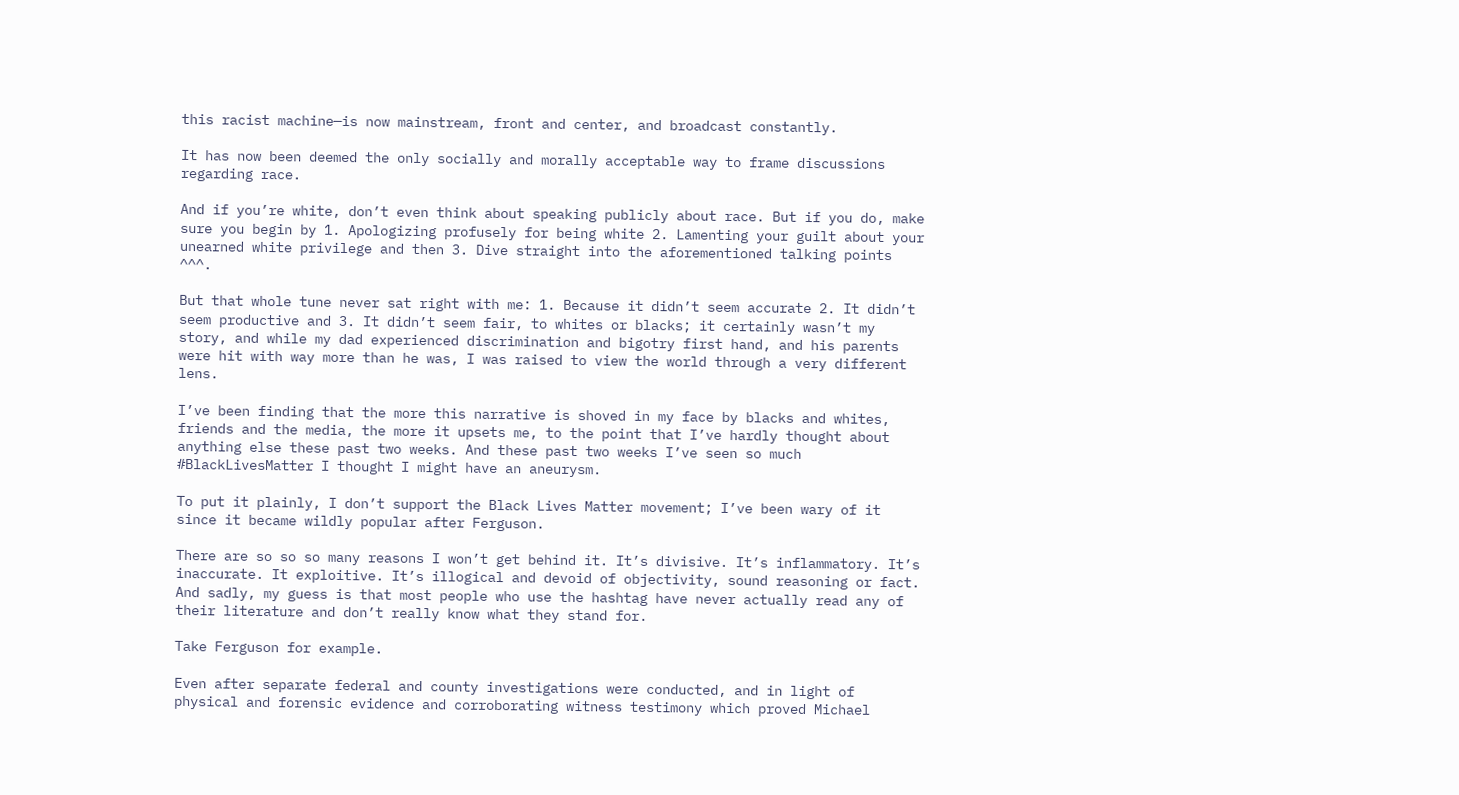this racist machine—is now mainstream, front and center, and broadcast constantly.

It has now been deemed the only socially and morally acceptable way to frame discussions regarding race.

And if you’re white, don’t even think about speaking publicly about race. But if you do, make sure you begin by 1. Apologizing profusely for being white 2. Lamenting your guilt about your unearned white privilege and then 3. Dive straight into the aforementioned talking points ^^^.

But that whole tune never sat right with me: 1. Because it didn’t seem accurate 2. It didn’t seem productive and 3. It didn’t seem fair, to whites or blacks; it certainly wasn’t my story, and while my dad experienced discrimination and bigotry first hand, and his parents were hit with way more than he was, I was raised to view the world through a very different lens.

I’ve been finding that the more this narrative is shoved in my face by blacks and whites, friends and the media, the more it upsets me, to the point that I’ve hardly thought about anything else these past two weeks. And these past two weeks I’ve seen so much #BlackLivesMatter I thought I might have an aneurysm.

To put it plainly, I don’t support the Black Lives Matter movement; I’ve been wary of it since it became wildly popular after Ferguson.

There are so so so many reasons I won’t get behind it. It’s divisive. It’s inflammatory. It’s inaccurate. It exploitive. It’s illogical and devoid of objectivity, sound reasoning or fact. And sadly, my guess is that most people who use the hashtag have never actually read any of their literature and don’t really know what they stand for.

Take Ferguson for example.

Even after separate federal and county investigations were conducted, and in light of physical and forensic evidence and corroborating witness testimony which proved Michael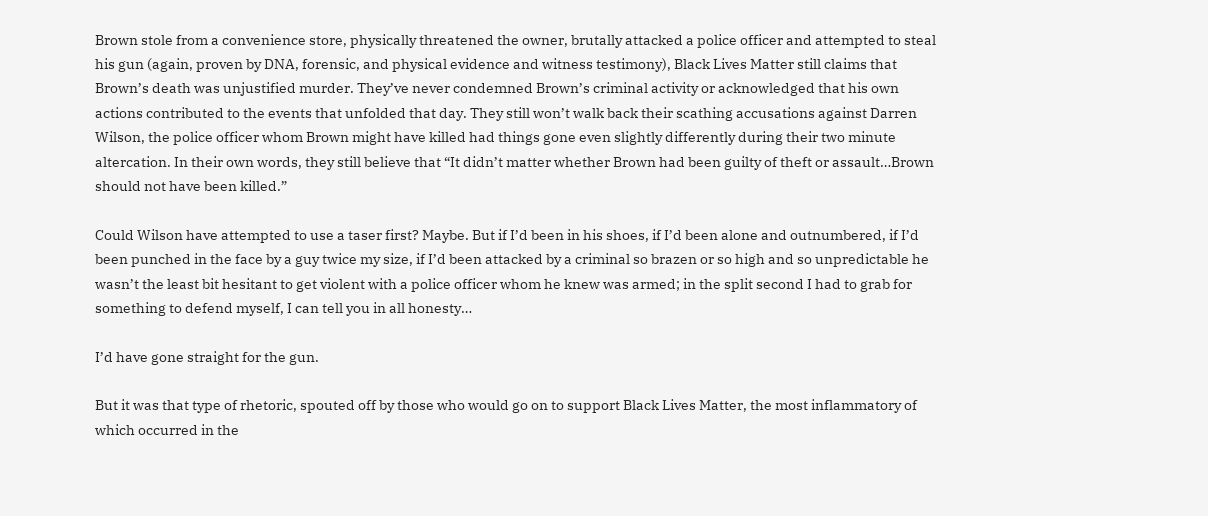Brown stole from a convenience store, physically threatened the owner, brutally attacked a police officer and attempted to steal his gun (again, proven by DNA, forensic, and physical evidence and witness testimony), Black Lives Matter still claims that Brown’s death was unjustified murder. They’ve never condemned Brown’s criminal activity or acknowledged that his own actions contributed to the events that unfolded that day. They still won’t walk back their scathing accusations against Darren Wilson, the police officer whom Brown might have killed had things gone even slightly differently during their two minute altercation. In their own words, they still believe that “It didn’t matter whether Brown had been guilty of theft or assault…Brown should not have been killed.”

Could Wilson have attempted to use a taser first? Maybe. But if I’d been in his shoes, if I’d been alone and outnumbered, if I’d been punched in the face by a guy twice my size, if I’d been attacked by a criminal so brazen or so high and so unpredictable he wasn’t the least bit hesitant to get violent with a police officer whom he knew was armed; in the split second I had to grab for something to defend myself, I can tell you in all honesty…

I’d have gone straight for the gun.

But it was that type of rhetoric, spouted off by those who would go on to support Black Lives Matter, the most inflammatory of which occurred in the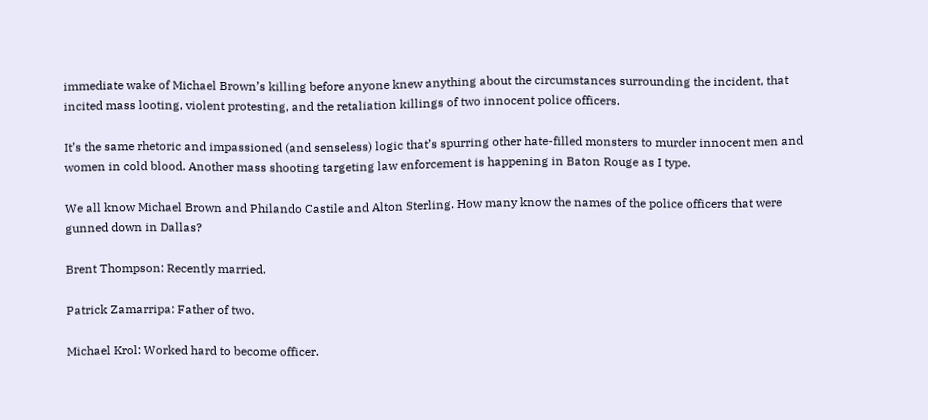immediate wake of Michael Brown’s killing before anyone knew anything about the circumstances surrounding the incident, that incited mass looting, violent protesting, and the retaliation killings of two innocent police officers.

It’s the same rhetoric and impassioned (and senseless) logic that’s spurring other hate-filled monsters to murder innocent men and women in cold blood. Another mass shooting targeting law enforcement is happening in Baton Rouge as I type.

We all know Michael Brown and Philando Castile and Alton Sterling. How many know the names of the police officers that were gunned down in Dallas?

Brent Thompson: Recently married.

Patrick Zamarripa: Father of two.

Michael Krol: Worked hard to become officer.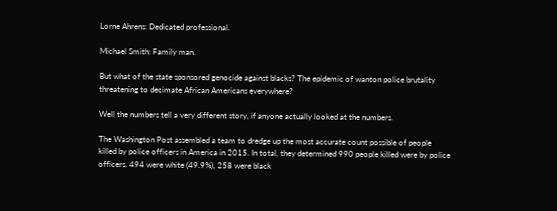Lorne Ahrens: Dedicated professional.

Michael Smith: Family man.

But what of the state sponsored genocide against blacks? The epidemic of wanton police brutality threatening to decimate African Americans everywhere?

Well the numbers tell a very different story, if anyone actually looked at the numbers.

The Washington Post assembled a team to dredge up the most accurate count possible of people killed by police officers in America in 2015. In total, they determined 990 people killed were by police officers. 494 were white (49.9%), 258 were black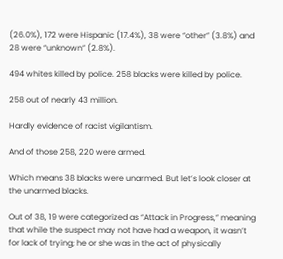(26.0%), 172 were Hispanic (17.4%), 38 were “other” (3.8%) and 28 were “unknown” (2.8%).

494 whites killed by police. 258 blacks were killed by police.

258 out of nearly 43 million.

Hardly evidence of racist vigilantism.

And of those 258, 220 were armed.

Which means 38 blacks were unarmed. But let’s look closer at the unarmed blacks.

Out of 38, 19 were categorized as “Attack in Progress,” meaning that while the suspect may not have had a weapon, it wasn’t for lack of trying; he or she was in the act of physically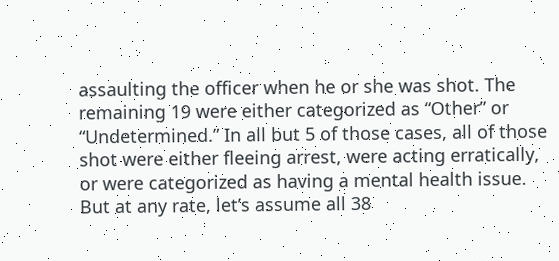assaulting the officer when he or she was shot. The remaining 19 were either categorized as “Other” or “Undetermined.” In all but 5 of those cases, all of those shot were either fleeing arrest, were acting erratically, or were categorized as having a mental health issue. But at any rate, let’s assume all 38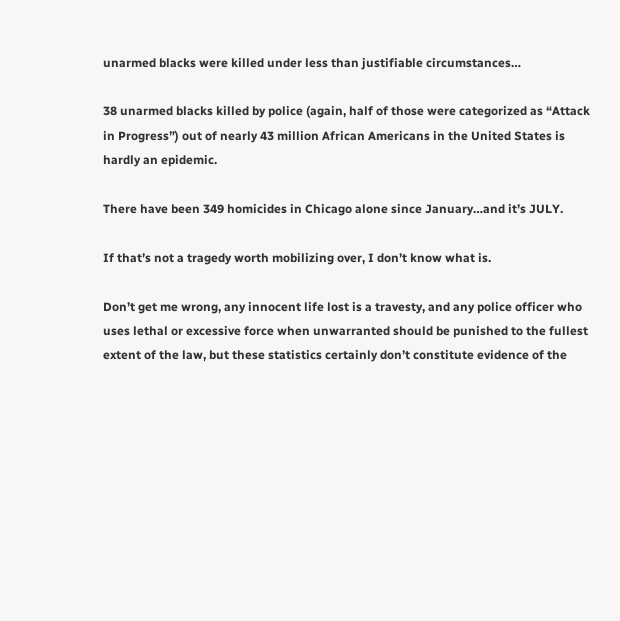unarmed blacks were killed under less than justifiable circumstances…

38 unarmed blacks killed by police (again, half of those were categorized as “Attack in Progress”) out of nearly 43 million African Americans in the United States is hardly an epidemic.

There have been 349 homicides in Chicago alone since January…and it’s JULY.

If that’s not a tragedy worth mobilizing over, I don’t know what is.

Don’t get me wrong, any innocent life lost is a travesty, and any police officer who uses lethal or excessive force when unwarranted should be punished to the fullest extent of the law, but these statistics certainly don’t constitute evidence of the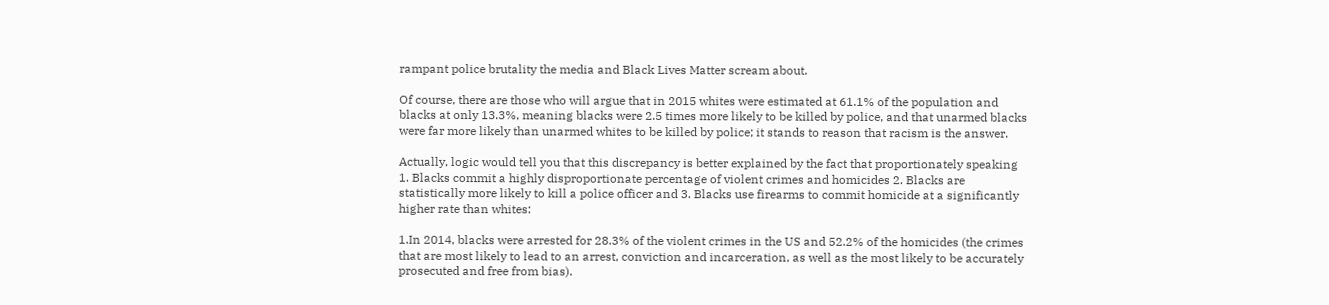rampant police brutality the media and Black Lives Matter scream about.

Of course, there are those who will argue that in 2015 whites were estimated at 61.1% of the population and blacks at only 13.3%, meaning blacks were 2.5 times more likely to be killed by police, and that unarmed blacks were far more likely than unarmed whites to be killed by police; it stands to reason that racism is the answer.

Actually, logic would tell you that this discrepancy is better explained by the fact that proportionately speaking 1. Blacks commit a highly disproportionate percentage of violent crimes and homicides 2. Blacks are statistically more likely to kill a police officer and 3. Blacks use firearms to commit homicide at a significantly higher rate than whites:

1.In 2014, blacks were arrested for 28.3% of the violent crimes in the US and 52.2% of the homicides (the crimes that are most likely to lead to an arrest, conviction and incarceration, as well as the most likely to be accurately prosecuted and free from bias).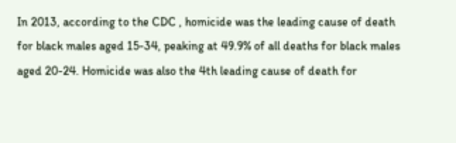In 2013, according to the CDC , homicide was the leading cause of death for black males aged 15-34, peaking at 49.9% of all deaths for black males aged 20-24. Homicide was also the 4th leading cause of death for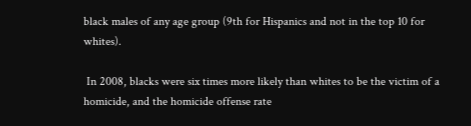black males of any age group (9th for Hispanics and not in the top 10 for whites).

 In 2008, blacks were six times more likely than whites to be the victim of a homicide, and the homicide offense rate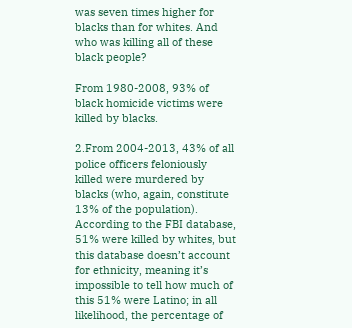was seven times higher for blacks than for whites. And who was killing all of these black people?

From 1980-2008, 93% of black homicide victims were killed by blacks.

2.From 2004-2013, 43% of all police officers feloniously killed were murdered by blacks (who, again, constitute 13% of the population). According to the FBI database, 51% were killed by whites, but this database doesn’t account for ethnicity, meaning it’s impossible to tell how much of this 51% were Latino; in all likelihood, the percentage of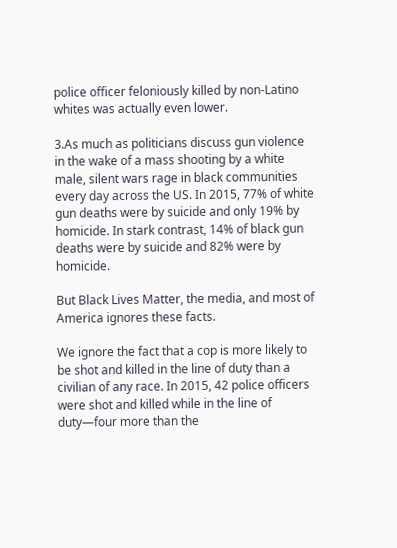police officer feloniously killed by non-Latino whites was actually even lower.

3.As much as politicians discuss gun violence in the wake of a mass shooting by a white male, silent wars rage in black communities every day across the US. In 2015, 77% of white gun deaths were by suicide and only 19% by homicide. In stark contrast, 14% of black gun deaths were by suicide and 82% were by homicide.

But Black Lives Matter, the media, and most of America ignores these facts.

We ignore the fact that a cop is more likely to be shot and killed in the line of duty than a civilian of any race. In 2015, 42 police officers were shot and killed while in the line of duty—four more than the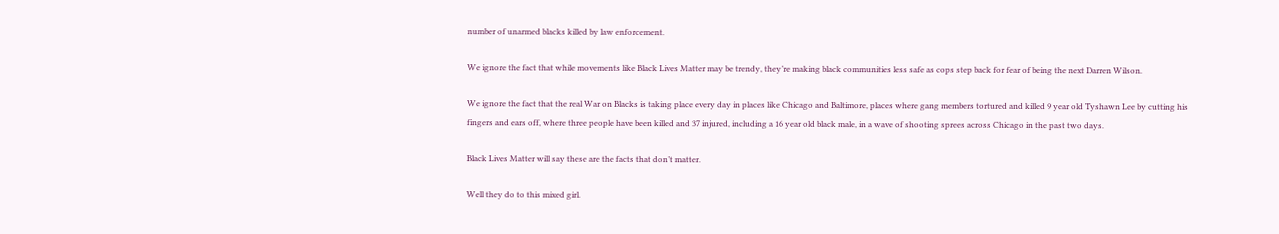number of unarmed blacks killed by law enforcement.

We ignore the fact that while movements like Black Lives Matter may be trendy, they’re making black communities less safe as cops step back for fear of being the next Darren Wilson.

We ignore the fact that the real War on Blacks is taking place every day in places like Chicago and Baltimore, places where gang members tortured and killed 9 year old Tyshawn Lee by cutting his fingers and ears off, where three people have been killed and 37 injured, including a 16 year old black male, in a wave of shooting sprees across Chicago in the past two days.

Black Lives Matter will say these are the facts that don’t matter.

Well they do to this mixed girl.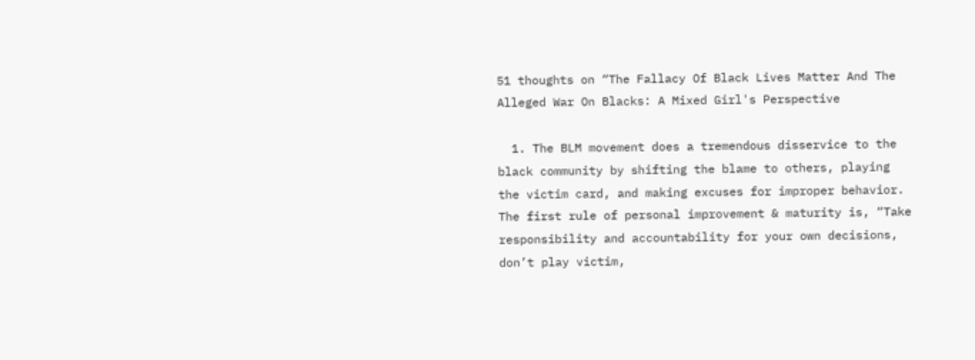51 thoughts on “The Fallacy Of Black Lives Matter And The Alleged War On Blacks: A Mixed Girl's Perspective

  1. The BLM movement does a tremendous disservice to the black community by shifting the blame to others, playing the victim card, and making excuses for improper behavior. The first rule of personal improvement & maturity is, “Take responsibility and accountability for your own decisions, don’t play victim,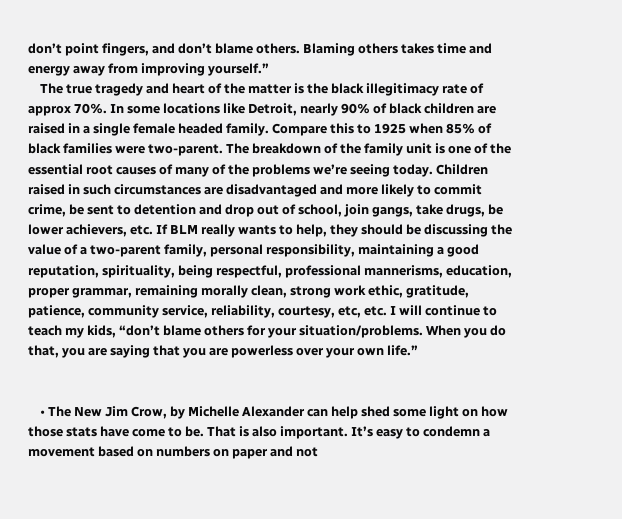don’t point fingers, and don’t blame others. Blaming others takes time and energy away from improving yourself.”
    The true tragedy and heart of the matter is the black illegitimacy rate of approx 70%. In some locations like Detroit, nearly 90% of black children are raised in a single female headed family. Compare this to 1925 when 85% of black families were two-parent. The breakdown of the family unit is one of the essential root causes of many of the problems we’re seeing today. Children raised in such circumstances are disadvantaged and more likely to commit crime, be sent to detention and drop out of school, join gangs, take drugs, be lower achievers, etc. If BLM really wants to help, they should be discussing the value of a two-parent family, personal responsibility, maintaining a good reputation, spirituality, being respectful, professional mannerisms, education, proper grammar, remaining morally clean, strong work ethic, gratitude, patience, community service, reliability, courtesy, etc, etc. I will continue to teach my kids, “don’t blame others for your situation/problems. When you do that, you are saying that you are powerless over your own life.”


    • The New Jim Crow, by Michelle Alexander can help shed some light on how those stats have come to be. That is also important. It’s easy to condemn a movement based on numbers on paper and not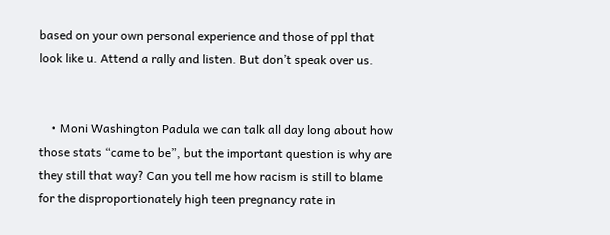based on your own personal experience and those of ppl that look like u. Attend a rally and listen. But don’t speak over us.


    • Moni Washington Padula we can talk all day long about how those stats “came to be”, but the important question is why are they still that way? Can you tell me how racism is still to blame for the disproportionately high teen pregnancy rate in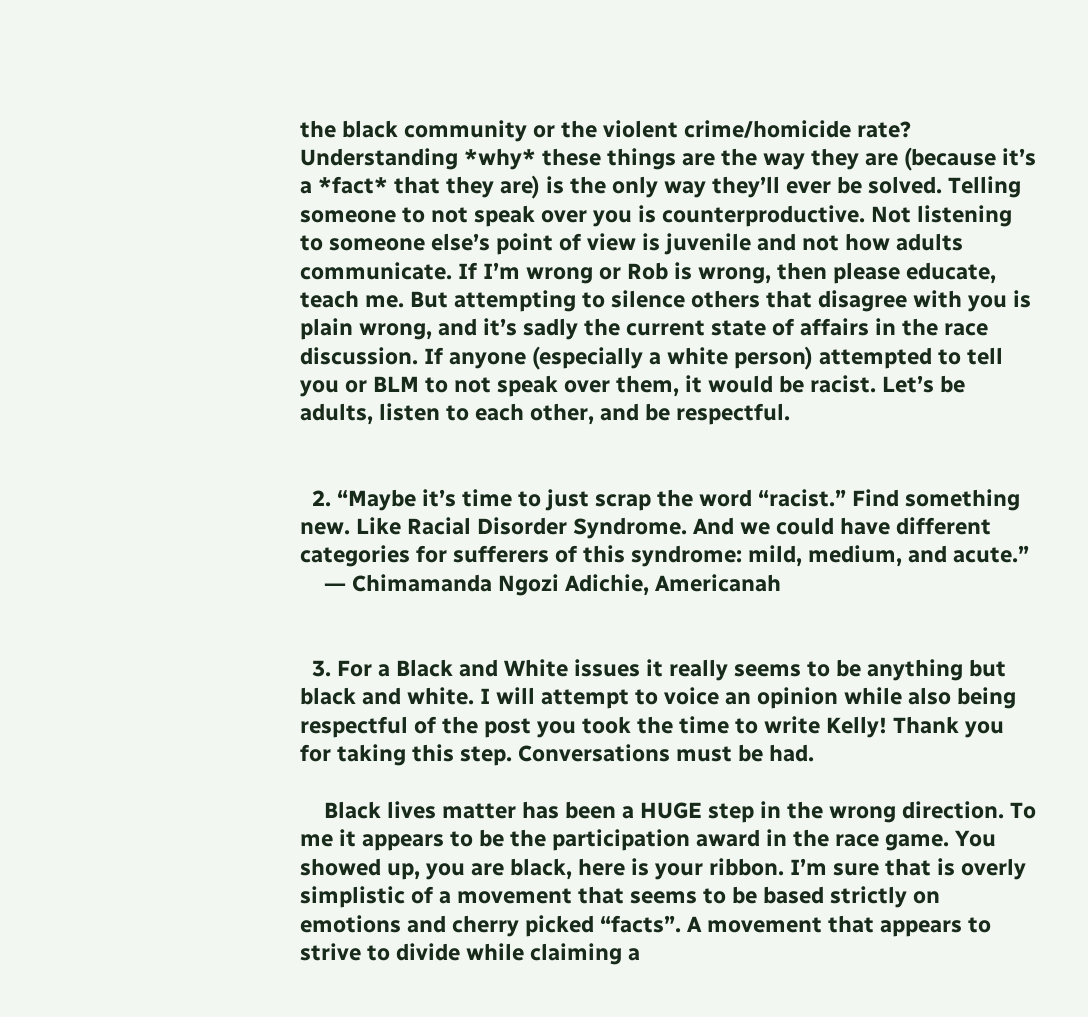the black community or the violent crime/homicide rate? Understanding *why* these things are the way they are (because it’s a *fact* that they are) is the only way they’ll ever be solved. Telling someone to not speak over you is counterproductive. Not listening to someone else’s point of view is juvenile and not how adults communicate. If I’m wrong or Rob is wrong, then please educate, teach me. But attempting to silence others that disagree with you is plain wrong, and it’s sadly the current state of affairs in the race discussion. If anyone (especially a white person) attempted to tell you or BLM to not speak over them, it would be racist. Let’s be adults, listen to each other, and be respectful.


  2. “Maybe it’s time to just scrap the word “racist.” Find something new. Like Racial Disorder Syndrome. And we could have different categories for sufferers of this syndrome: mild, medium, and acute.”
    ― Chimamanda Ngozi Adichie, Americanah


  3. For a Black and White issues it really seems to be anything but black and white. I will attempt to voice an opinion while also being respectful of the post you took the time to write Kelly! Thank you for taking this step. Conversations must be had.

    Black lives matter has been a HUGE step in the wrong direction. To me it appears to be the participation award in the race game. You showed up, you are black, here is your ribbon. I’m sure that is overly simplistic of a movement that seems to be based strictly on emotions and cherry picked “facts”. A movement that appears to strive to divide while claiming a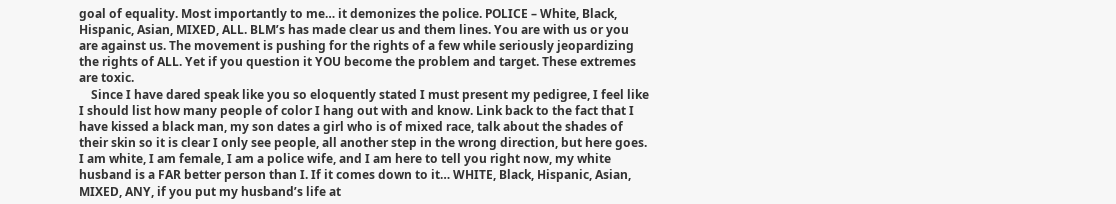goal of equality. Most importantly to me… it demonizes the police. POLICE – White, Black, Hispanic, Asian, MIXED, ALL. BLM’s has made clear us and them lines. You are with us or you are against us. The movement is pushing for the rights of a few while seriously jeopardizing the rights of ALL. Yet if you question it YOU become the problem and target. These extremes are toxic.
    Since I have dared speak like you so eloquently stated I must present my pedigree, I feel like I should list how many people of color I hang out with and know. Link back to the fact that I have kissed a black man, my son dates a girl who is of mixed race, talk about the shades of their skin so it is clear I only see people, all another step in the wrong direction, but here goes. I am white, I am female, I am a police wife, and I am here to tell you right now, my white husband is a FAR better person than I. If it comes down to it… WHITE, Black, Hispanic, Asian, MIXED, ANY, if you put my husband’s life at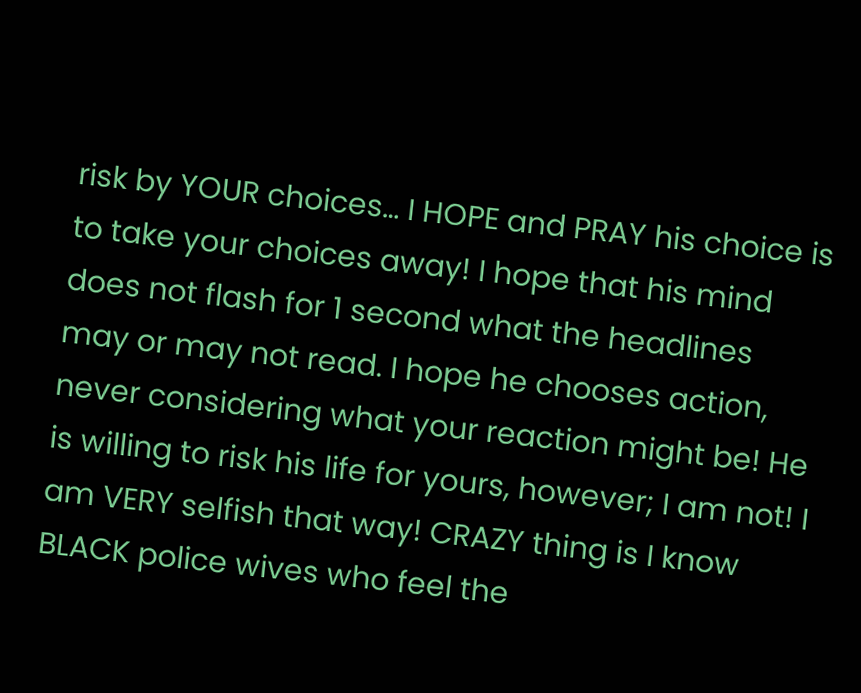risk by YOUR choices… I HOPE and PRAY his choice is to take your choices away! I hope that his mind does not flash for 1 second what the headlines may or may not read. I hope he chooses action, never considering what your reaction might be! He is willing to risk his life for yours, however; I am not! I am VERY selfish that way! CRAZY thing is I know BLACK police wives who feel the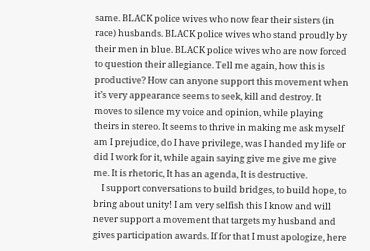same. BLACK police wives who now fear their sisters (in race) husbands. BLACK police wives who stand proudly by their men in blue. BLACK police wives who are now forced to question their allegiance. Tell me again, how this is productive? How can anyone support this movement when it’s very appearance seems to seek, kill and destroy. It moves to silence my voice and opinion, while playing theirs in stereo. It seems to thrive in making me ask myself am I prejudice, do I have privilege, was I handed my life or did I work for it, while again saying give me give me give me. It is rhetoric, It has an agenda, It is destructive.
    I support conversations to build bridges, to build hope, to bring about unity! I am very selfish this I know and will never support a movement that targets my husband and gives participation awards. If for that I must apologize, here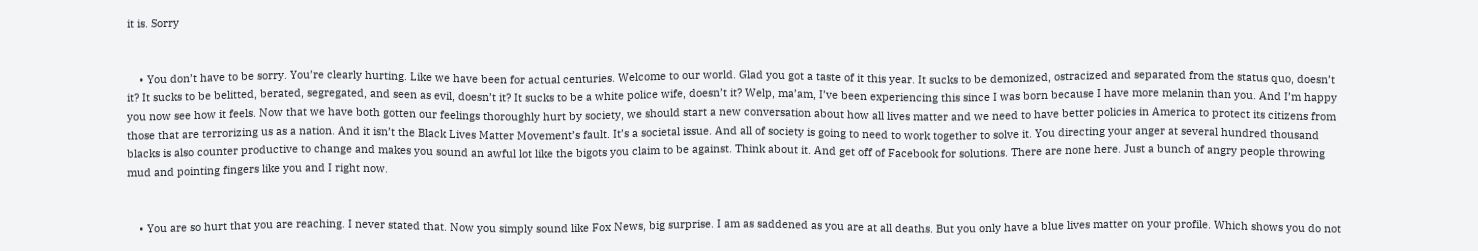it is. Sorry


    • You don’t have to be sorry. You’re clearly hurting. Like we have been for actual centuries. Welcome to our world. Glad you got a taste of it this year. It sucks to be demonized, ostracized and separated from the status quo, doesn’t it? It sucks to be belitted, berated, segregated, and seen as evil, doesn’t it? It sucks to be a white police wife, doesn’t it? Welp, ma’am, I’ve been experiencing this since I was born because I have more melanin than you. And I’m happy you now see how it feels. Now that we have both gotten our feelings thoroughly hurt by society, we should start a new conversation about how all lives matter and we need to have better policies in America to protect its citizens from those that are terrorizing us as a nation. And it isn’t the Black Lives Matter Movement’s fault. It’s a societal issue. And all of society is going to need to work together to solve it. You directing your anger at several hundred thousand blacks is also counter productive to change and makes you sound an awful lot like the bigots you claim to be against. Think about it. And get off of Facebook for solutions. There are none here. Just a bunch of angry people throwing mud and pointing fingers like you and I right now.


    • You are so hurt that you are reaching. I never stated that. Now you simply sound like Fox News, big surprise. I am as saddened as you are at all deaths. But you only have a blue lives matter on your profile. Which shows you do not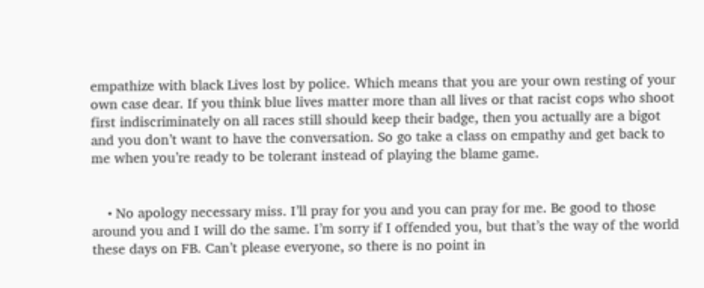empathize with black Lives lost by police. Which means that you are your own resting of your own case dear. If you think blue lives matter more than all lives or that racist cops who shoot first indiscriminately on all races still should keep their badge, then you actually are a bigot and you don’t want to have the conversation. So go take a class on empathy and get back to me when you’re ready to be tolerant instead of playing the blame game.


    • No apology necessary miss. I’ll pray for you and you can pray for me. Be good to those around you and I will do the same. I’m sorry if I offended you, but that’s the way of the world these days on FB. Can’t please everyone, so there is no point in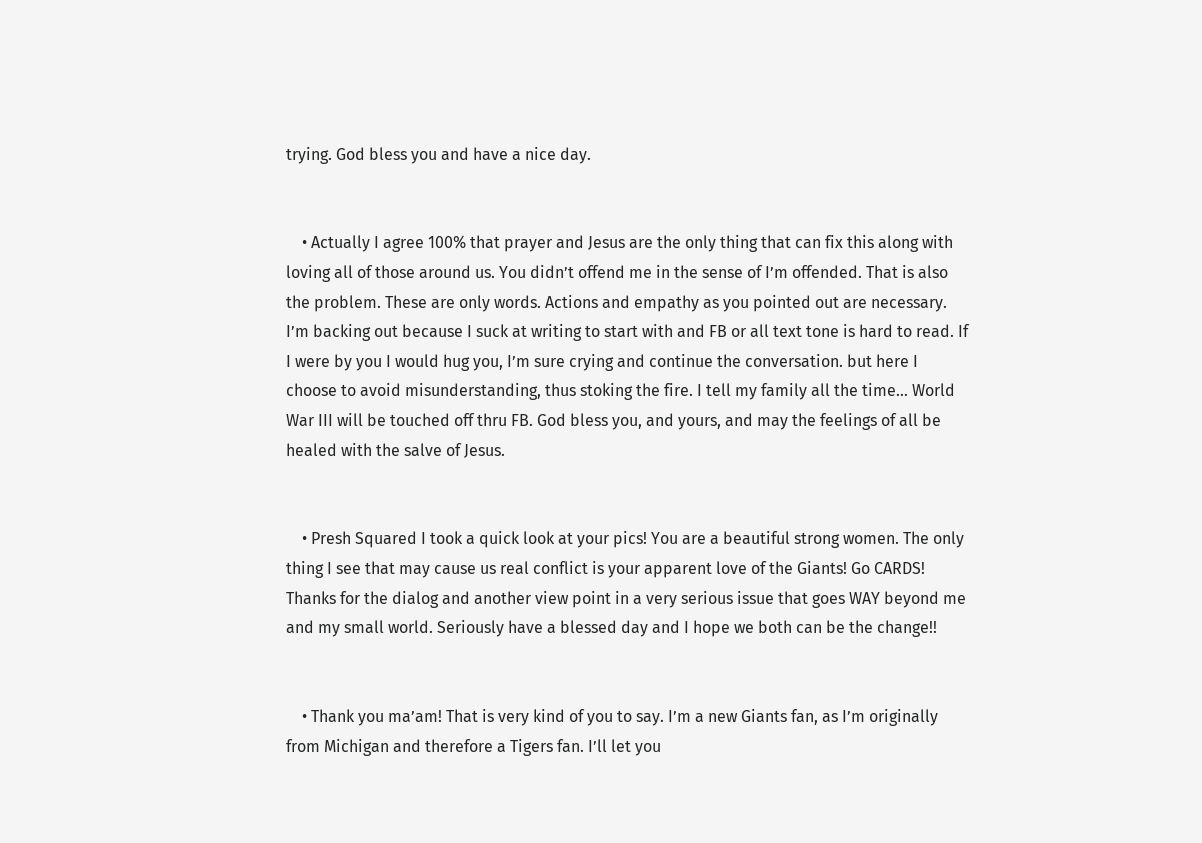trying. God bless you and have a nice day.


    • Actually I agree 100% that prayer and Jesus are the only thing that can fix this along with loving all of those around us. You didn’t offend me in the sense of I’m offended. That is also the problem. These are only words. Actions and empathy as you pointed out are necessary. I’m backing out because I suck at writing to start with and FB or all text tone is hard to read. If I were by you I would hug you, I’m sure crying and continue the conversation. but here I choose to avoid misunderstanding, thus stoking the fire. I tell my family all the time… World War III will be touched off thru FB. God bless you, and yours, and may the feelings of all be healed with the salve of Jesus.


    • Presh Squared I took a quick look at your pics! You are a beautiful strong women. The only thing I see that may cause us real conflict is your apparent love of the Giants! Go CARDS! Thanks for the dialog and another view point in a very serious issue that goes WAY beyond me and my small world. Seriously have a blessed day and I hope we both can be the change!!


    • Thank you ma’am! That is very kind of you to say. I’m a new Giants fan, as I’m originally from Michigan and therefore a Tigers fan. I’ll let you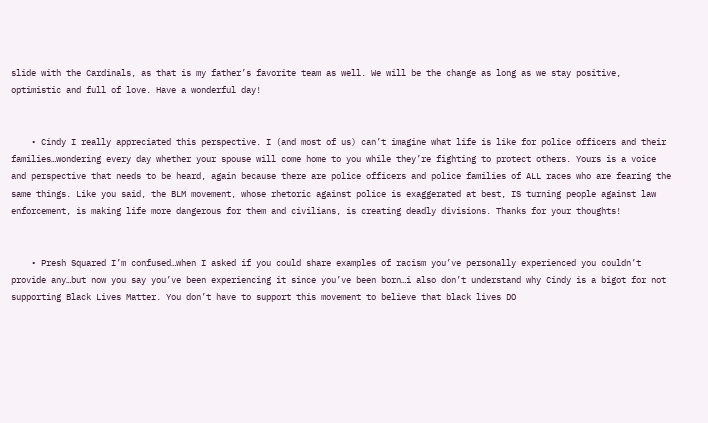slide with the Cardinals, as that is my father’s favorite team as well. We will be the change as long as we stay positive, optimistic and full of love. Have a wonderful day!


    • Cindy I really appreciated this perspective. I (and most of us) can’t imagine what life is like for police officers and their families…wondering every day whether your spouse will come home to you while they’re fighting to protect others. Yours is a voice and perspective that needs to be heard, again because there are police officers and police families of ALL races who are fearing the same things. Like you said, the BLM movement, whose rhetoric against police is exaggerated at best, IS turning people against law enforcement, is making life more dangerous for them and civilians, is creating deadly divisions. Thanks for your thoughts!


    • Presh Squared I’m confused…when I asked if you could share examples of racism you’ve personally experienced you couldn’t provide any…but now you say you’ve been experiencing it since you’ve been born…i also don’t understand why Cindy is a bigot for not supporting Black Lives Matter. You don’t have to support this movement to believe that black lives DO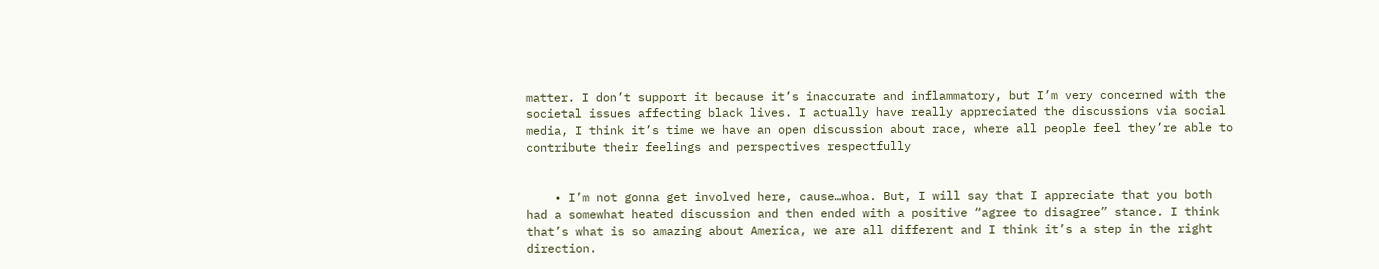matter. I don’t support it because it’s inaccurate and inflammatory, but I’m very concerned with the societal issues affecting black lives. I actually have really appreciated the discussions via social media, I think it’s time we have an open discussion about race, where all people feel they’re able to contribute their feelings and perspectives respectfully


    • I’m not gonna get involved here, cause…whoa. But, I will say that I appreciate that you both had a somewhat heated discussion and then ended with a positive “agree to disagree” stance. I think that’s what is so amazing about America, we are all different and I think it’s a step in the right direction.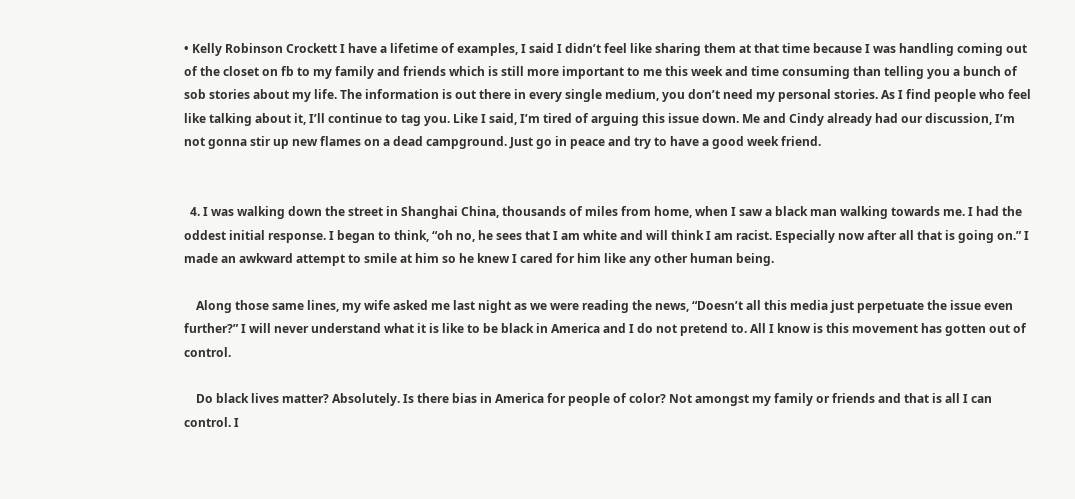• Kelly Robinson Crockett I have a lifetime of examples, I said I didn’t feel like sharing them at that time because I was handling coming out of the closet on fb to my family and friends which is still more important to me this week and time consuming than telling you a bunch of sob stories about my life. The information is out there in every single medium, you don’t need my personal stories. As I find people who feel like talking about it, I’ll continue to tag you. Like I said, I’m tired of arguing this issue down. Me and Cindy already had our discussion, I’m not gonna stir up new flames on a dead campground. Just go in peace and try to have a good week friend.


  4. I was walking down the street in Shanghai China, thousands of miles from home, when I saw a black man walking towards me. I had the oddest initial response. I began to think, “oh no, he sees that I am white and will think I am racist. Especially now after all that is going on.” I made an awkward attempt to smile at him so he knew I cared for him like any other human being.

    Along those same lines, my wife asked me last night as we were reading the news, “Doesn’t all this media just perpetuate the issue even further?” I will never understand what it is like to be black in America and I do not pretend to. All I know is this movement has gotten out of control.

    Do black lives matter? Absolutely. Is there bias in America for people of color? Not amongst my family or friends and that is all I can control. I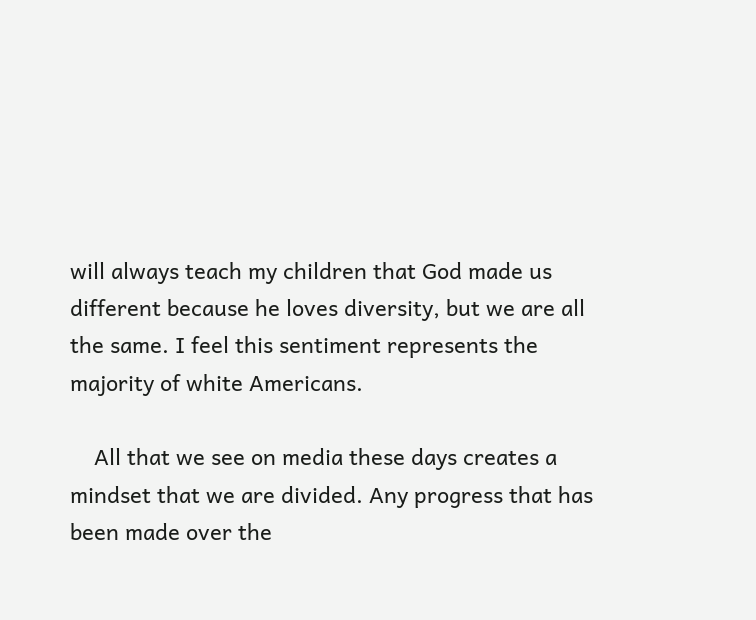will always teach my children that God made us different because he loves diversity, but we are all the same. I feel this sentiment represents the majority of white Americans.

    All that we see on media these days creates a mindset that we are divided. Any progress that has been made over the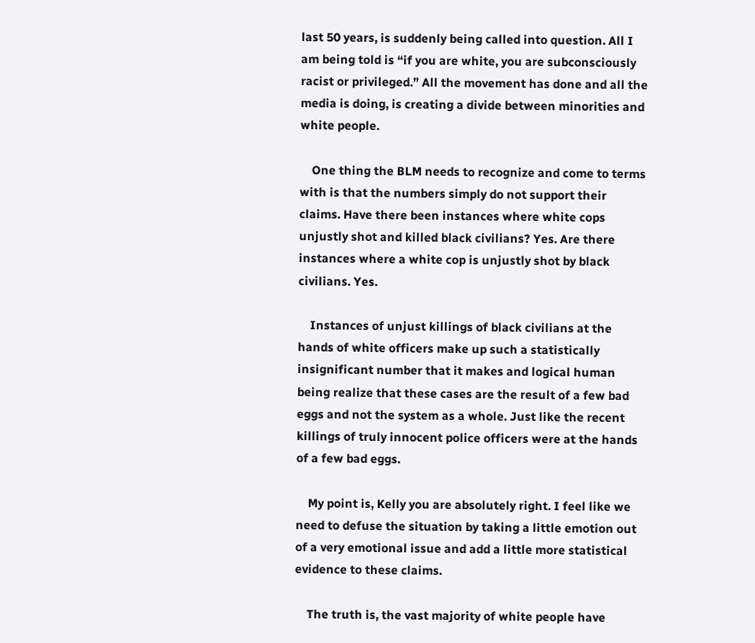last 50 years, is suddenly being called into question. All I am being told is “if you are white, you are subconsciously racist or privileged.” All the movement has done and all the media is doing, is creating a divide between minorities and white people.

    One thing the BLM needs to recognize and come to terms with is that the numbers simply do not support their claims. Have there been instances where white cops unjustly shot and killed black civilians? Yes. Are there instances where a white cop is unjustly shot by black civilians. Yes.

    Instances of unjust killings of black civilians at the hands of white officers make up such a statistically insignificant number that it makes and logical human being realize that these cases are the result of a few bad eggs and not the system as a whole. Just like the recent killings of truly innocent police officers were at the hands of a few bad eggs.

    My point is, Kelly you are absolutely right. I feel like we need to defuse the situation by taking a little emotion out of a very emotional issue and add a little more statistical evidence to these claims.

    The truth is, the vast majority of white people have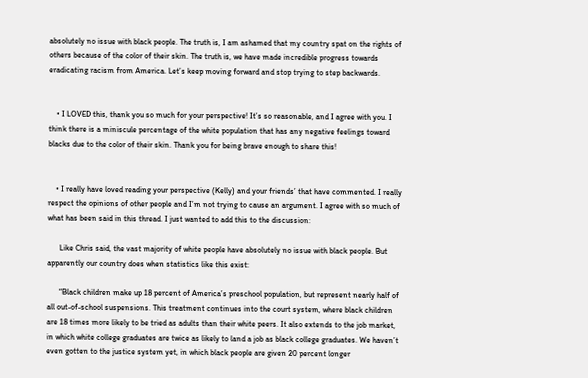absolutely no issue with black people. The truth is, I am ashamed that my country spat on the rights of others because of the color of their skin. The truth is, we have made incredible progress towards eradicating racism from America. Let’s keep moving forward and stop trying to step backwards.


    • I LOVED this, thank you so much for your perspective! It’s so reasonable, and I agree with you. I think there is a miniscule percentage of the white population that has any negative feelings toward blacks due to the color of their skin. Thank you for being brave enough to share this!


    • I really have loved reading your perspective (Kelly) and your friends’ that have commented. I really respect the opinions of other people and I’m not trying to cause an argument. I agree with so much of what has been said in this thread. I just wanted to add this to the discussion:

      Like Chris said, the vast majority of white people have absolutely no issue with black people. But apparently our country does when statistics like this exist:

      “Black children make up 18 percent of America’s preschool population, but represent nearly half of all out-of-school suspensions. This treatment continues into the court system, where black children are 18 times more likely to be tried as adults than their white peers. It also extends to the job market, in which white college graduates are twice as likely to land a job as black college graduates. We haven’t even gotten to the justice system yet, in which black people are given 20 percent longer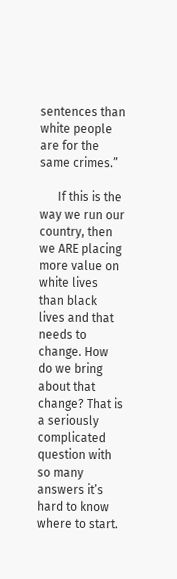sentences than white people are for the same crimes.”

      If this is the way we run our country, then we ARE placing more value on white lives than black lives and that needs to change. How do we bring about that change? That is a seriously complicated question with so many answers it’s hard to know where to start.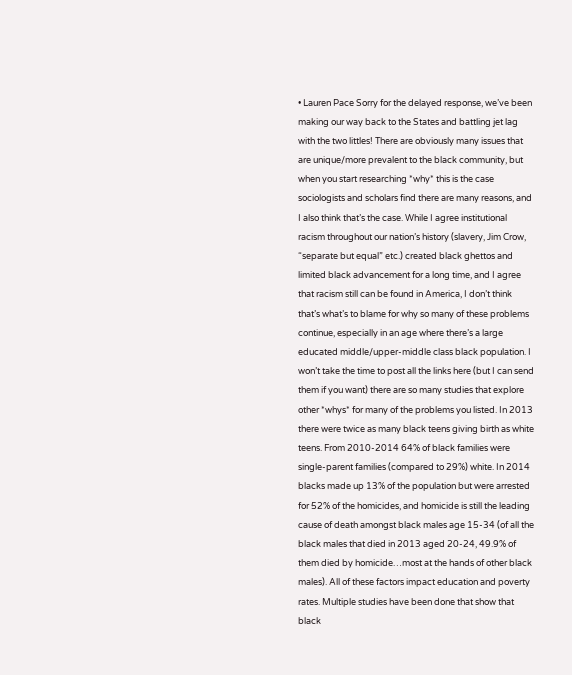• Lauren Pace Sorry for the delayed response, we’ve been making our way back to the States and battling jet lag with the two littles! There are obviously many issues that are unique/more prevalent to the black community, but when you start researching *why* this is the case sociologists and scholars find there are many reasons, and I also think that’s the case. While I agree institutional racism throughout our nation’s history (slavery, Jim Crow, “separate but equal” etc.) created black ghettos and limited black advancement for a long time, and I agree that racism still can be found in America, I don’t think that’s what’s to blame for why so many of these problems continue, especially in an age where there’s a large educated middle/upper-middle class black population. I won’t take the time to post all the links here (but I can send them if you want) there are so many studies that explore other *whys* for many of the problems you listed. In 2013 there were twice as many black teens giving birth as white teens. From 2010-2014 64% of black families were single-parent families (compared to 29%) white. In 2014 blacks made up 13% of the population but were arrested for 52% of the homicides, and homicide is still the leading cause of death amongst black males age 15-34 (of all the black males that died in 2013 aged 20-24, 49.9% of them died by homicide…most at the hands of other black males). All of these factors impact education and poverty rates. Multiple studies have been done that show that black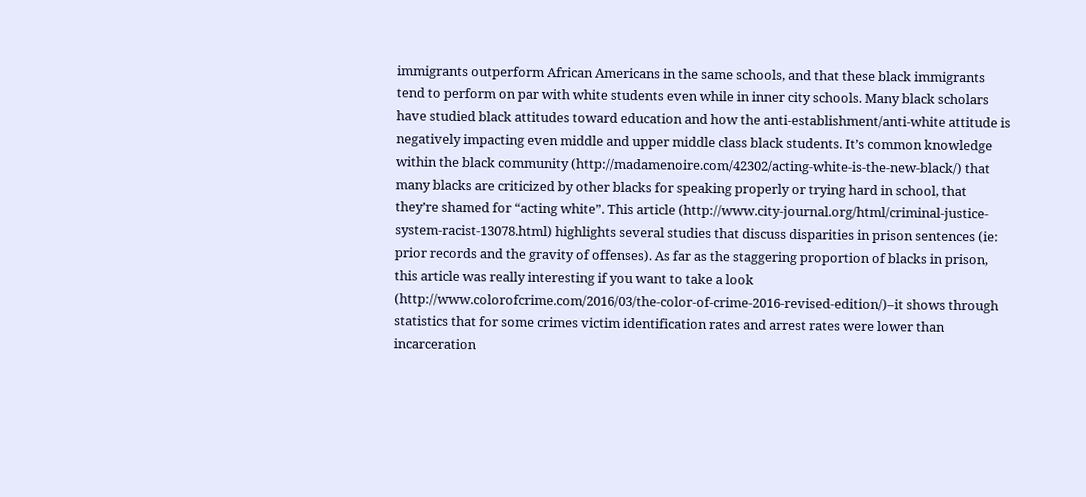immigrants outperform African Americans in the same schools, and that these black immigrants tend to perform on par with white students even while in inner city schools. Many black scholars have studied black attitudes toward education and how the anti-establishment/anti-white attitude is negatively impacting even middle and upper middle class black students. It’s common knowledge within the black community (http://madamenoire.com/42302/acting-white-is-the-new-black/) that many blacks are criticized by other blacks for speaking properly or trying hard in school, that they’re shamed for “acting white”. This article (http://www.city-journal.org/html/criminal-justice-system-racist-13078.html) highlights several studies that discuss disparities in prison sentences (ie: prior records and the gravity of offenses). As far as the staggering proportion of blacks in prison, this article was really interesting if you want to take a look (http://www.colorofcrime.com/2016/03/the-color-of-crime-2016-revised-edition/)–it shows through statistics that for some crimes victim identification rates and arrest rates were lower than incarceration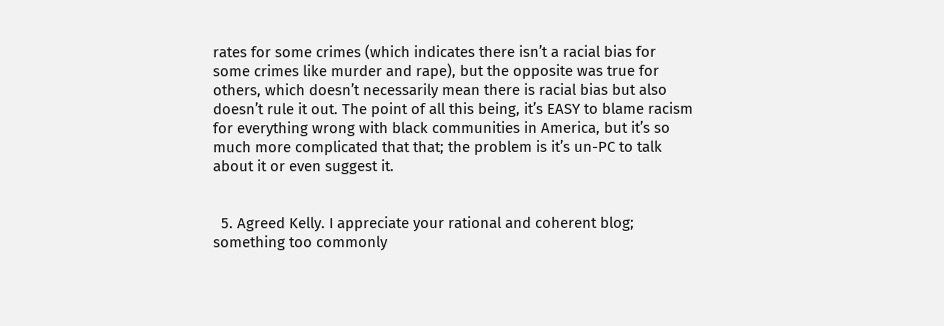rates for some crimes (which indicates there isn’t a racial bias for some crimes like murder and rape), but the opposite was true for others, which doesn’t necessarily mean there is racial bias but also doesn’t rule it out. The point of all this being, it’s EASY to blame racism for everything wrong with black communities in America, but it’s so much more complicated that that; the problem is it’s un-PC to talk about it or even suggest it.


  5. Agreed Kelly. I appreciate your rational and coherent blog; something too commonly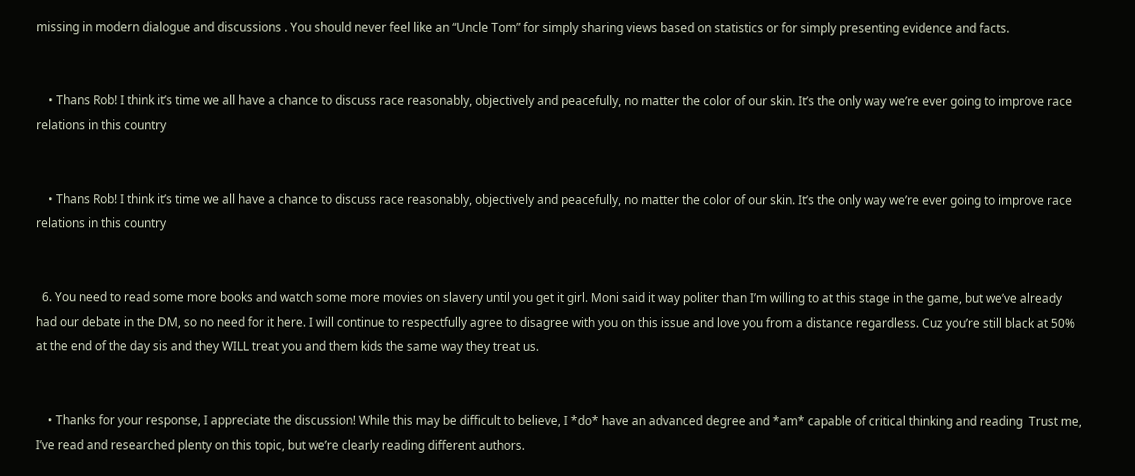missing in modern dialogue and discussions . You should never feel like an “Uncle Tom” for simply sharing views based on statistics or for simply presenting evidence and facts.


    • Thans Rob! I think it’s time we all have a chance to discuss race reasonably, objectively and peacefully, no matter the color of our skin. It’s the only way we’re ever going to improve race relations in this country


    • Thans Rob! I think it’s time we all have a chance to discuss race reasonably, objectively and peacefully, no matter the color of our skin. It’s the only way we’re ever going to improve race relations in this country


  6. You need to read some more books and watch some more movies on slavery until you get it girl. Moni said it way politer than I’m willing to at this stage in the game, but we’ve already had our debate in the DM, so no need for it here. I will continue to respectfully agree to disagree with you on this issue and love you from a distance regardless. Cuz you’re still black at 50% at the end of the day sis and they WILL treat you and them kids the same way they treat us.


    • Thanks for your response, I appreciate the discussion! While this may be difficult to believe, I *do* have an advanced degree and *am* capable of critical thinking and reading  Trust me, I’ve read and researched plenty on this topic, but we’re clearly reading different authors.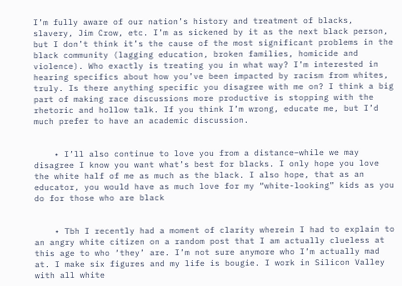I’m fully aware of our nation’s history and treatment of blacks, slavery, Jim Crow, etc. I’m as sickened by it as the next black person, but I don’t think it’s the cause of the most significant problems in the black community (lagging education, broken families, homicide and violence). Who exactly is treating you in what way? I’m interested in hearing specifics about how you’ve been impacted by racism from whites, truly. Is there anything specific you disagree with me on? I think a big part of making race discussions more productive is stopping with the rhetoric and hollow talk. If you think I’m wrong, educate me, but I’d much prefer to have an academic discussion.


    • I’ll also continue to love you from a distance–while we may disagree I know you want what’s best for blacks. I only hope you love the white half of me as much as the black. I also hope, that as an educator, you would have as much love for my “white-looking” kids as you do for those who are black


    • Tbh I recently had a moment of clarity wherein I had to explain to an angry white citizen on a random post that I am actually clueless at this age to who ‘they’ are. I’m not sure anymore who I’m actually mad at. I make six figures and my life is bougie. I work in Silicon Valley with all white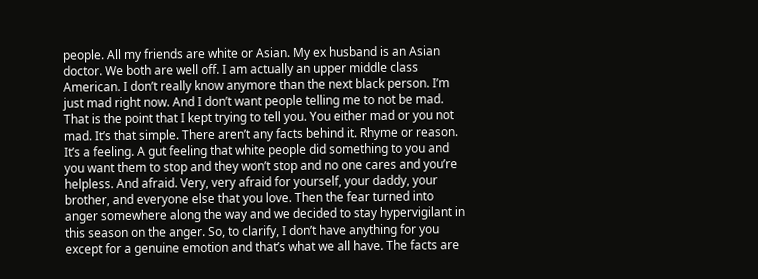people. All my friends are white or Asian. My ex husband is an Asian doctor. We both are well off. I am actually an upper middle class American. I don’t really know anymore than the next black person. I’m just mad right now. And I don’t want people telling me to not be mad. That is the point that I kept trying to tell you. You either mad or you not mad. It’s that simple. There aren’t any facts behind it. Rhyme or reason. It’s a feeling. A gut feeling that white people did something to you and you want them to stop and they won’t stop and no one cares and you’re helpless. And afraid. Very, very afraid for yourself, your daddy, your brother, and everyone else that you love. Then the fear turned into anger somewhere along the way and we decided to stay hypervigilant in this season on the anger. So, to clarify, I don’t have anything for you except for a genuine emotion and that’s what we all have. The facts are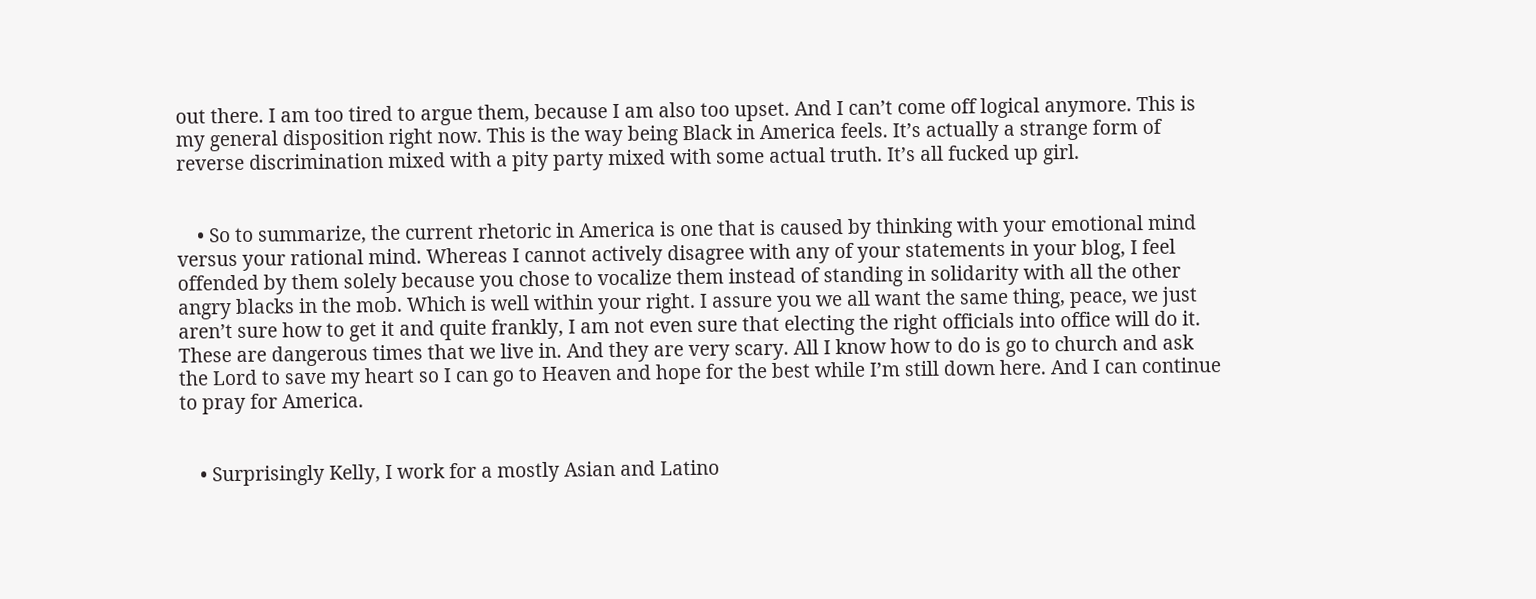out there. I am too tired to argue them, because I am also too upset. And I can’t come off logical anymore. This is my general disposition right now. This is the way being Black in America feels. It’s actually a strange form of reverse discrimination mixed with a pity party mixed with some actual truth. It’s all fucked up girl.


    • So to summarize, the current rhetoric in America is one that is caused by thinking with your emotional mind versus your rational mind. Whereas I cannot actively disagree with any of your statements in your blog, I feel offended by them solely because you chose to vocalize them instead of standing in solidarity with all the other angry blacks in the mob. Which is well within your right. I assure you we all want the same thing, peace, we just aren’t sure how to get it and quite frankly, I am not even sure that electing the right officials into office will do it. These are dangerous times that we live in. And they are very scary. All I know how to do is go to church and ask the Lord to save my heart so I can go to Heaven and hope for the best while I’m still down here. And I can continue to pray for America.


    • Surprisingly Kelly, I work for a mostly Asian and Latino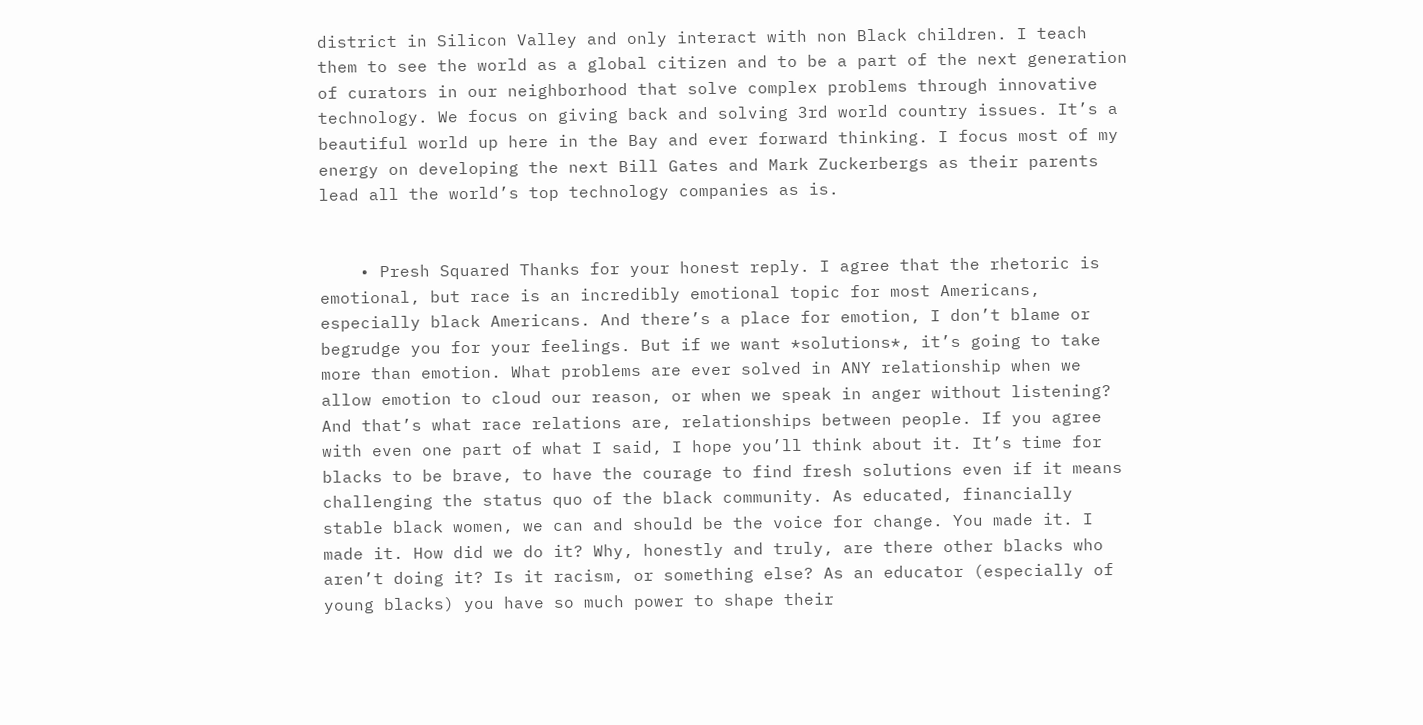district in Silicon Valley and only interact with non Black children. I teach them to see the world as a global citizen and to be a part of the next generation of curators in our neighborhood that solve complex problems through innovative technology. We focus on giving back and solving 3rd world country issues. It’s a beautiful world up here in the Bay and ever forward thinking. I focus most of my energy on developing the next Bill Gates and Mark Zuckerbergs as their parents lead all the world’s top technology companies as is.


    • Presh Squared Thanks for your honest reply. I agree that the rhetoric is emotional, but race is an incredibly emotional topic for most Americans, especially black Americans. And there’s a place for emotion, I don’t blame or begrudge you for your feelings. But if we want *solutions*, it’s going to take more than emotion. What problems are ever solved in ANY relationship when we allow emotion to cloud our reason, or when we speak in anger without listening? And that’s what race relations are, relationships between people. If you agree with even one part of what I said, I hope you’ll think about it. It’s time for blacks to be brave, to have the courage to find fresh solutions even if it means challenging the status quo of the black community. As educated, financially stable black women, we can and should be the voice for change. You made it. I made it. How did we do it? Why, honestly and truly, are there other blacks who aren’t doing it? Is it racism, or something else? As an educator (especially of young blacks) you have so much power to shape their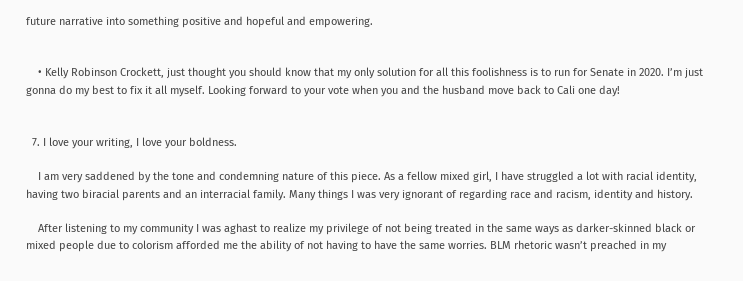future narrative into something positive and hopeful and empowering.


    • Kelly Robinson Crockett, just thought you should know that my only solution for all this foolishness is to run for Senate in 2020. I’m just gonna do my best to fix it all myself. Looking forward to your vote when you and the husband move back to Cali one day!


  7. I love your writing, I love your boldness.

    I am very saddened by the tone and condemning nature of this piece. As a fellow mixed girl, I have struggled a lot with racial identity, having two biracial parents and an interracial family. Many things I was very ignorant of regarding race and racism, identity and history.

    After listening to my community I was aghast to realize my privilege of not being treated in the same ways as darker-skinned black or mixed people due to colorism afforded me the ability of not having to have the same worries. BLM rhetoric wasn’t preached in my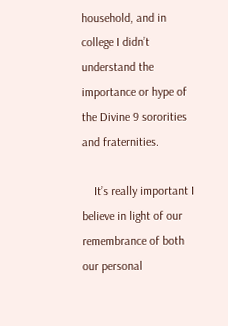household, and in college I didn’t understand the importance or hype of the Divine 9 sororities and fraternities.

    It’s really important I believe in light of our remembrance of both our personal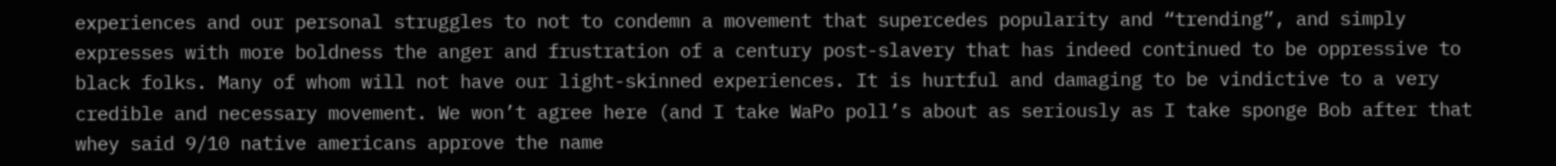experiences and our personal struggles to not to condemn a movement that supercedes popularity and “trending”, and simply expresses with more boldness the anger and frustration of a century post-slavery that has indeed continued to be oppressive to black folks. Many of whom will not have our light-skinned experiences. It is hurtful and damaging to be vindictive to a very credible and necessary movement. We won’t agree here (and I take WaPo poll’s about as seriously as I take sponge Bob after that whey said 9/10 native americans approve the name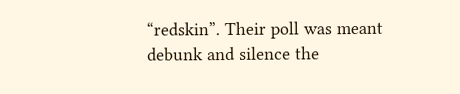“redskin”. Their poll was meant debunk and silence the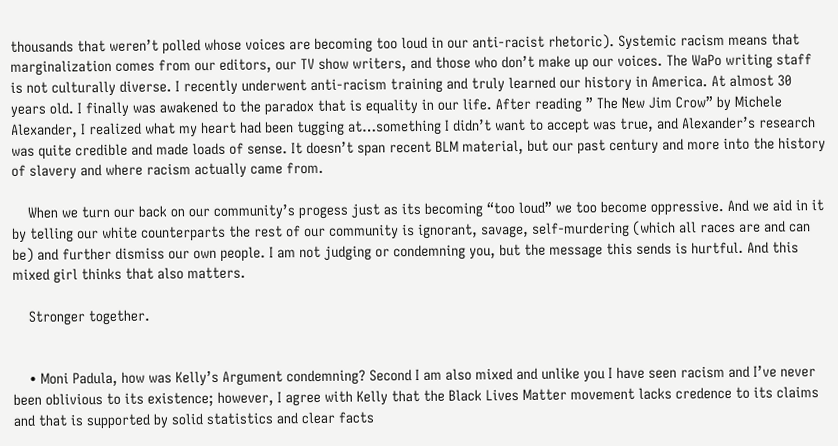thousands that weren’t polled whose voices are becoming too loud in our anti-racist rhetoric). Systemic racism means that marginalization comes from our editors, our TV show writers, and those who don’t make up our voices. The WaPo writing staff is not culturally diverse. I recently underwent anti-racism training and truly learned our history in America. At almost 30 years old. I finally was awakened to the paradox that is equality in our life. After reading ” The New Jim Crow” by Michele Alexander, I realized what my heart had been tugging at…something I didn’t want to accept was true, and Alexander’s research was quite credible and made loads of sense. It doesn’t span recent BLM material, but our past century and more into the history of slavery and where racism actually came from.

    When we turn our back on our community’s progess just as its becoming “too loud” we too become oppressive. And we aid in it by telling our white counterparts the rest of our community is ignorant, savage, self-murdering (which all races are and can be) and further dismiss our own people. I am not judging or condemning you, but the message this sends is hurtful. And this mixed girl thinks that also matters.

    Stronger together.


    • Moni Padula, how was Kelly’s Argument condemning? Second I am also mixed and unlike you I have seen racism and I’ve never been oblivious to its existence; however, I agree with Kelly that the Black Lives Matter movement lacks credence to its claims and that is supported by solid statistics and clear facts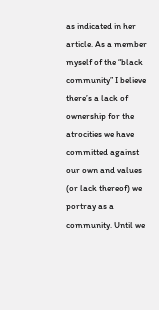as indicated in her article. As a member myself of the “black community” I believe there’s a lack of ownership for the atrocities we have committed against our own and values (or lack thereof) we portray as a community. Until we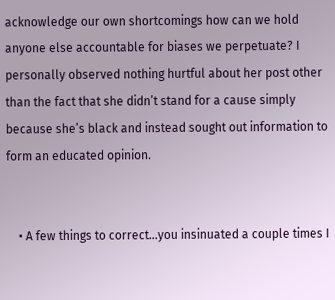acknowledge our own shortcomings how can we hold anyone else accountable for biases we perpetuate? I personally observed nothing hurtful about her post other than the fact that she didn’t stand for a cause simply because she’s black and instead sought out information to form an educated opinion.


    • A few things to correct…you insinuated a couple times I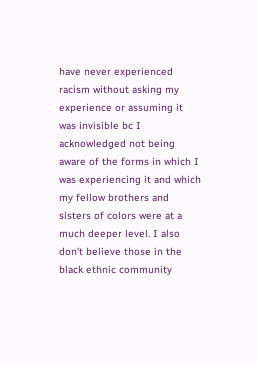have never experienced racism without asking my experience or assuming it was invisible bc I acknowledged not being aware of the forms in which I was experiencing it and which my fellow brothers and sisters of colors were at a much deeper level. I also don’t believe those in the black ethnic community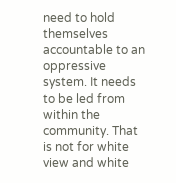need to hold themselves accountable to an oppressive system. It needs to be led from within the community. That is not for white view and white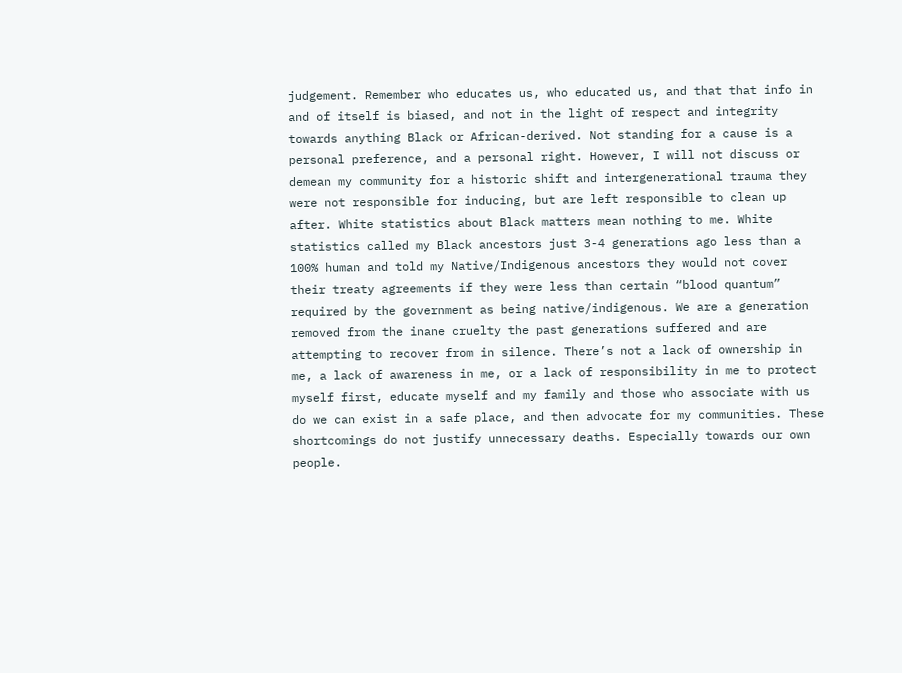judgement. Remember who educates us, who educated us, and that that info in and of itself is biased, and not in the light of respect and integrity towards anything Black or African-derived. Not standing for a cause is a personal preference, and a personal right. However, I will not discuss or demean my community for a historic shift and intergenerational trauma they were not responsible for inducing, but are left responsible to clean up after. White statistics about Black matters mean nothing to me. White statistics called my Black ancestors just 3-4 generations ago less than a 100% human and told my Native/Indigenous ancestors they would not cover their treaty agreements if they were less than certain “blood quantum” required by the government as being native/indigenous. We are a generation removed from the inane cruelty the past generations suffered and are attempting to recover from in silence. There’s not a lack of ownership in me, a lack of awareness in me, or a lack of responsibility in me to protect myself first, educate myself and my family and those who associate with us do we can exist in a safe place, and then advocate for my communities. These shortcomings do not justify unnecessary deaths. Especially towards our own people.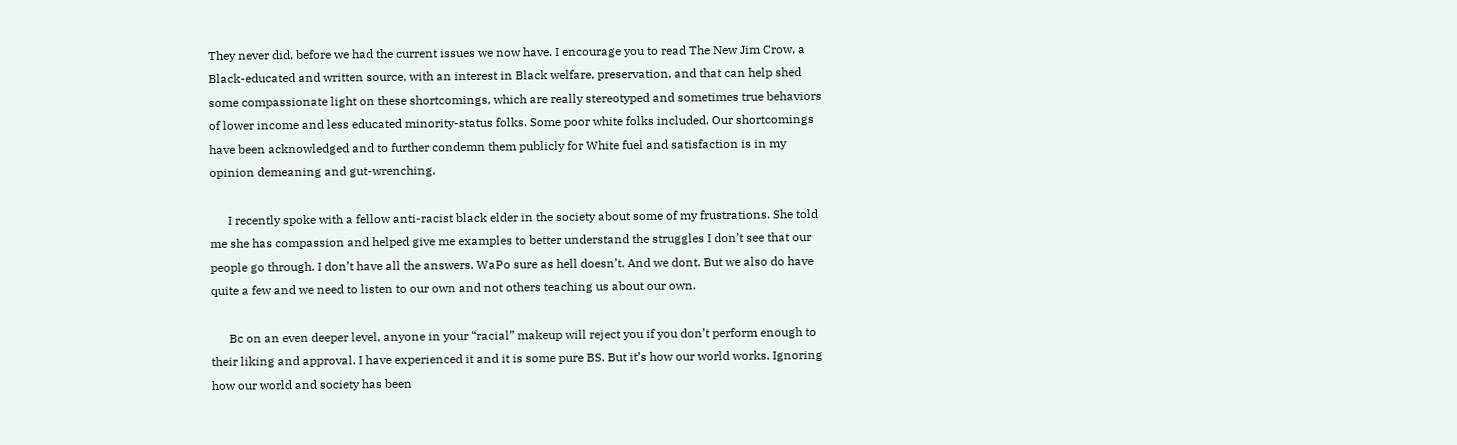They never did, before we had the current issues we now have. I encourage you to read The New Jim Crow, a Black-educated and written source, with an interest in Black welfare, preservation, and that can help shed some compassionate light on these shortcomings, which are really stereotyped and sometimes true behaviors of lower income and less educated minority-status folks. Some poor white folks included. Our shortcomings have been acknowledged and to further condemn them publicly for White fuel and satisfaction is in my opinion demeaning and gut-wrenching.

      I recently spoke with a fellow anti-racist black elder in the society about some of my frustrations. She told me she has compassion and helped give me examples to better understand the struggles I don’t see that our people go through. I don’t have all the answers. WaPo sure as hell doesn’t. And we dont. But we also do have quite a few and we need to listen to our own and not others teaching us about our own.

      Bc on an even deeper level, anyone in your “racial” makeup will reject you if you don’t perform enough to their liking and approval. I have experienced it and it is some pure BS. But it’s how our world works. Ignoring how our world and society has been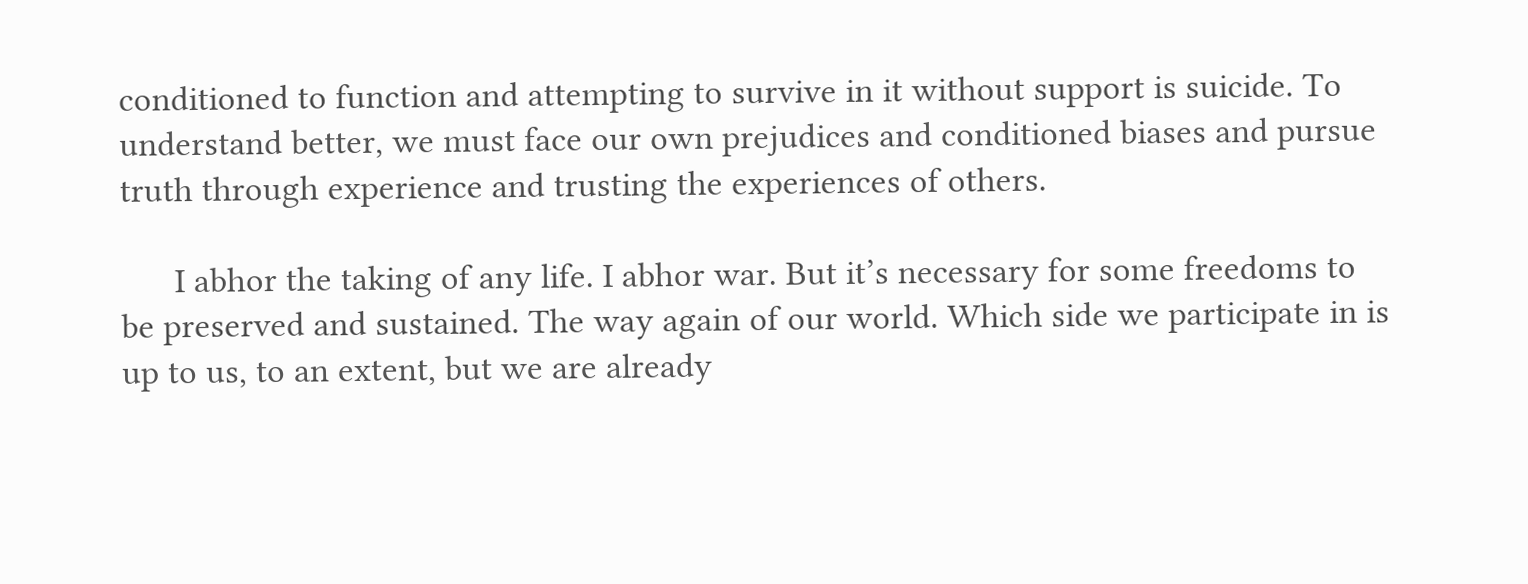conditioned to function and attempting to survive in it without support is suicide. To understand better, we must face our own prejudices and conditioned biases and pursue truth through experience and trusting the experiences of others.

      I abhor the taking of any life. I abhor war. But it’s necessary for some freedoms to be preserved and sustained. The way again of our world. Which side we participate in is up to us, to an extent, but we are already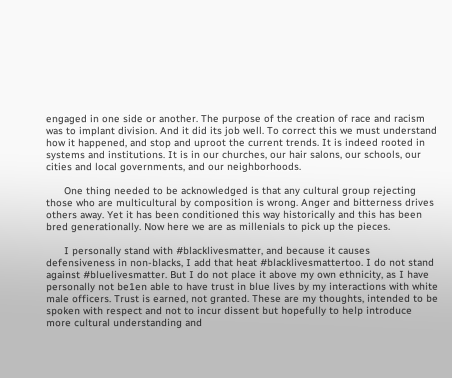engaged in one side or another. The purpose of the creation of race and racism was to implant division. And it did its job well. To correct this we must understand how it happened, and stop and uproot the current trends. It is indeed rooted in systems and institutions. It is in our churches, our hair salons, our schools, our cities and local governments, and our neighborhoods.

      One thing needed to be acknowledged is that any cultural group rejecting those who are multicultural by composition is wrong. Anger and bitterness drives others away. Yet it has been conditioned this way historically and this has been bred generationally. Now here we are as millenials to pick up the pieces.

      I personally stand with #blacklivesmatter, and because it causes defensiveness in non-blacks, I add that heat #blacklivesmattertoo. I do not stand against #bluelivesmatter. But I do not place it above my own ethnicity, as I have personally not be1en able to have trust in blue lives by my interactions with white male officers. Trust is earned, not granted. These are my thoughts, intended to be spoken with respect and not to incur dissent but hopefully to help introduce more cultural understanding and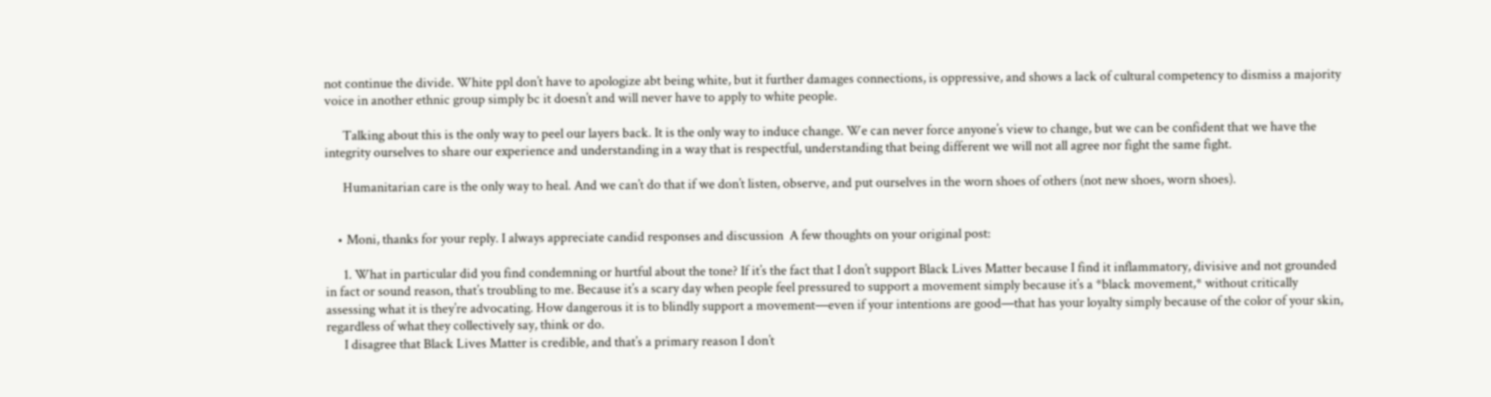not continue the divide. White ppl don’t have to apologize abt being white, but it further damages connections, is oppressive, and shows a lack of cultural competency to dismiss a majority voice in another ethnic group simply bc it doesn’t and will never have to apply to white people.

      Talking about this is the only way to peel our layers back. It is the only way to induce change. We can never force anyone’s view to change, but we can be confident that we have the integrity ourselves to share our experience and understanding in a way that is respectful, understanding that being different we will not all agree nor fight the same fight.

      Humanitarian care is the only way to heal. And we can’t do that if we don’t listen, observe, and put ourselves in the worn shoes of others (not new shoes, worn shoes).


    • Moni, thanks for your reply. I always appreciate candid responses and discussion  A few thoughts on your original post:

      1. What in particular did you find condemning or hurtful about the tone? If it’s the fact that I don’t support Black Lives Matter because I find it inflammatory, divisive and not grounded in fact or sound reason, that’s troubling to me. Because it’s a scary day when people feel pressured to support a movement simply because it’s a *black movement,* without critically assessing what it is they’re advocating. How dangerous it is to blindly support a movement—even if your intentions are good—that has your loyalty simply because of the color of your skin, regardless of what they collectively say, think or do.
      I disagree that Black Lives Matter is credible, and that’s a primary reason I don’t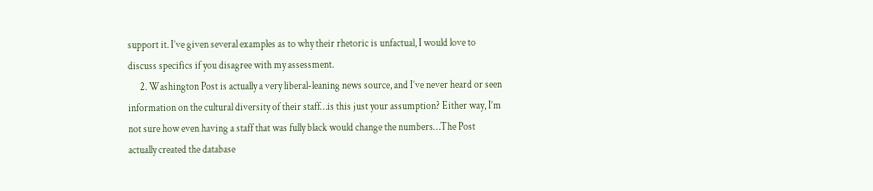support it. I’ve given several examples as to why their rhetoric is unfactual, I would love to discuss specifics if you disagree with my assessment.
      2. Washington Post is actually a very liberal-leaning news source, and I’ve never heard or seen information on the cultural diversity of their staff…is this just your assumption? Either way, I’m not sure how even having a staff that was fully black would change the numbers…The Post actually created the database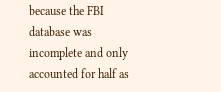because the FBI database was incomplete and only accounted for half as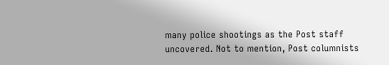many police shootings as the Post staff uncovered. Not to mention, Post columnists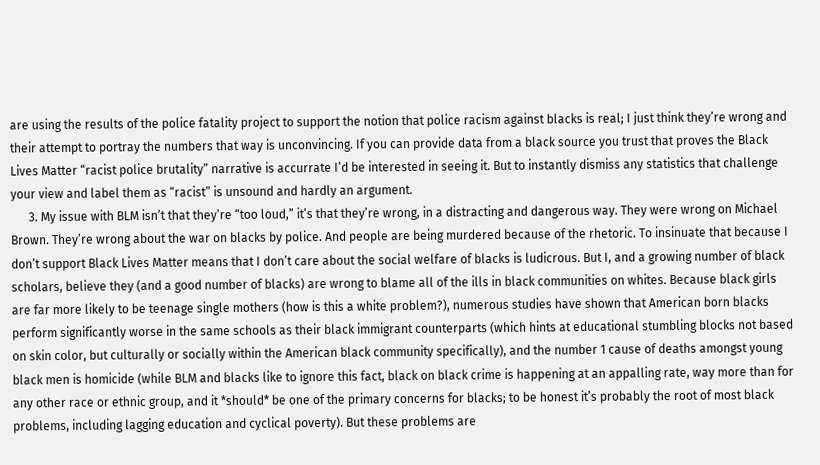are using the results of the police fatality project to support the notion that police racism against blacks is real; I just think they’re wrong and their attempt to portray the numbers that way is unconvincing. If you can provide data from a black source you trust that proves the Black Lives Matter “racist police brutality” narrative is accurrate I’d be interested in seeing it. But to instantly dismiss any statistics that challenge your view and label them as “racist” is unsound and hardly an argument.
      3. My issue with BLM isn’t that they’re “too loud,” it’s that they’re wrong, in a distracting and dangerous way. They were wrong on Michael Brown. They’re wrong about the war on blacks by police. And people are being murdered because of the rhetoric. To insinuate that because I don’t support Black Lives Matter means that I don’t care about the social welfare of blacks is ludicrous. But I, and a growing number of black scholars, believe they (and a good number of blacks) are wrong to blame all of the ills in black communities on whites. Because black girls are far more likely to be teenage single mothers (how is this a white problem?), numerous studies have shown that American born blacks perform significantly worse in the same schools as their black immigrant counterparts (which hints at educational stumbling blocks not based on skin color, but culturally or socially within the American black community specifically), and the number 1 cause of deaths amongst young black men is homicide (while BLM and blacks like to ignore this fact, black on black crime is happening at an appalling rate, way more than for any other race or ethnic group, and it *should* be one of the primary concerns for blacks; to be honest it’s probably the root of most black problems, including lagging education and cyclical poverty). But these problems are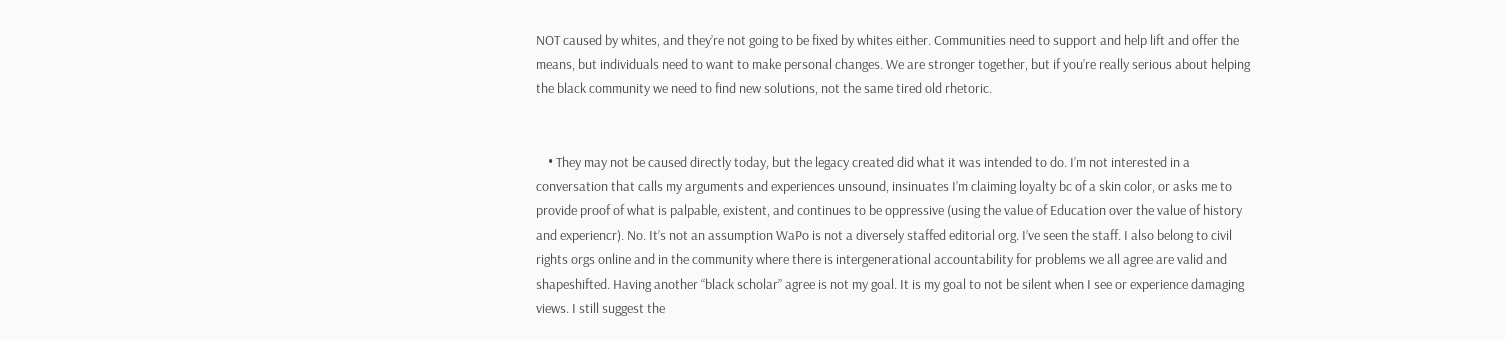NOT caused by whites, and they’re not going to be fixed by whites either. Communities need to support and help lift and offer the means, but individuals need to want to make personal changes. We are stronger together, but if you’re really serious about helping the black community we need to find new solutions, not the same tired old rhetoric.


    • They may not be caused directly today, but the legacy created did what it was intended to do. I’m not interested in a conversation that calls my arguments and experiences unsound, insinuates I’m claiming loyalty bc of a skin color, or asks me to provide proof of what is palpable, existent, and continues to be oppressive (using the value of Education over the value of history and experiencr). No. It’s not an assumption WaPo is not a diversely staffed editorial org. I’ve seen the staff. I also belong to civil rights orgs online and in the community where there is intergenerational accountability for problems we all agree are valid and shapeshifted. Having another “black scholar” agree is not my goal. It is my goal to not be silent when I see or experience damaging views. I still suggest the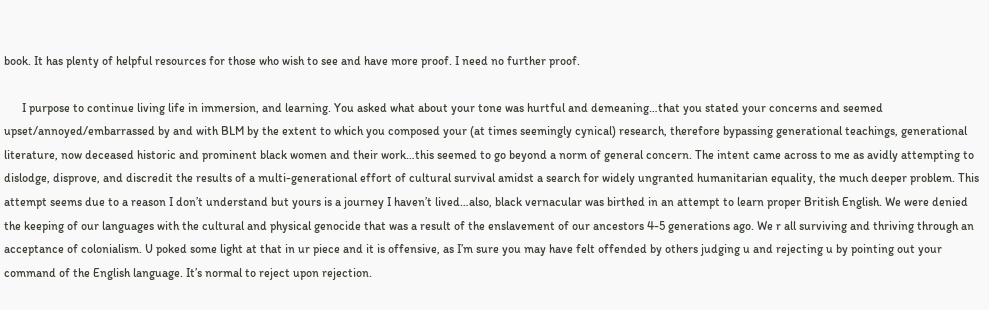book. It has plenty of helpful resources for those who wish to see and have more proof. I need no further proof.

      I purpose to continue living life in immersion, and learning. You asked what about your tone was hurtful and demeaning…that you stated your concerns and seemed upset/annoyed/embarrassed by and with BLM by the extent to which you composed your (at times seemingly cynical) research, therefore bypassing generational teachings, generational literature, now deceased historic and prominent black women and their work…this seemed to go beyond a norm of general concern. The intent came across to me as avidly attempting to dislodge, disprove, and discredit the results of a multi-generational effort of cultural survival amidst a search for widely ungranted humanitarian equality, the much deeper problem. This attempt seems due to a reason I don’t understand but yours is a journey I haven’t lived…also, black vernacular was birthed in an attempt to learn proper British English. We were denied the keeping of our languages with the cultural and physical genocide that was a result of the enslavement of our ancestors 4-5 generations ago. We r all surviving and thriving through an acceptance of colonialism. U poked some light at that in ur piece and it is offensive, as I’m sure you may have felt offended by others judging u and rejecting u by pointing out your command of the English language. It’s normal to reject upon rejection.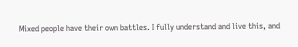Mixed people have their own battles. I fully understand and live this, and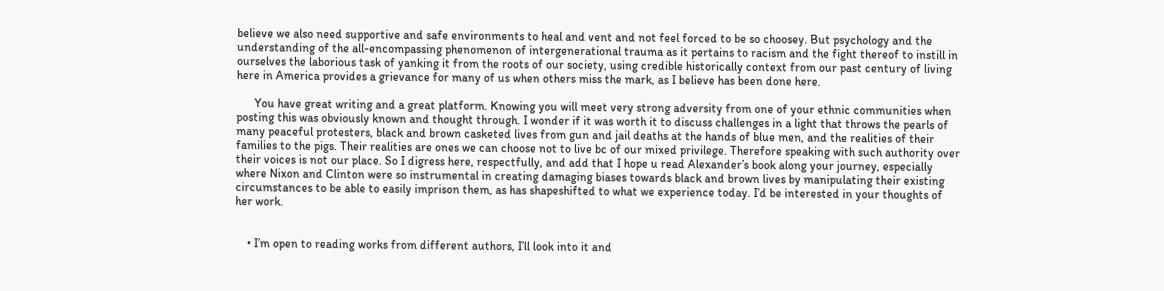believe we also need supportive and safe environments to heal and vent and not feel forced to be so choosey. But psychology and the understanding of the all-encompassing phenomenon of intergenerational trauma as it pertains to racism and the fight thereof to instill in ourselves the laborious task of yanking it from the roots of our society, using credible historically context from our past century of living here in America provides a grievance for many of us when others miss the mark, as I believe has been done here.

      You have great writing and a great platform. Knowing you will meet very strong adversity from one of your ethnic communities when posting this was obviously known and thought through. I wonder if it was worth it to discuss challenges in a light that throws the pearls of many peaceful protesters, black and brown casketed lives from gun and jail deaths at the hands of blue men, and the realities of their families to the pigs. Their realities are ones we can choose not to live bc of our mixed privilege. Therefore speaking with such authority over their voices is not our place. So I digress here, respectfully, and add that I hope u read Alexander’s book along your journey, especially where Nixon and Clinton were so instrumental in creating damaging biases towards black and brown lives by manipulating their existing circumstances to be able to easily imprison them, as has shapeshifted to what we experience today. I’d be interested in your thoughts of her work.


    • I’m open to reading works from different authors, I’ll look into it and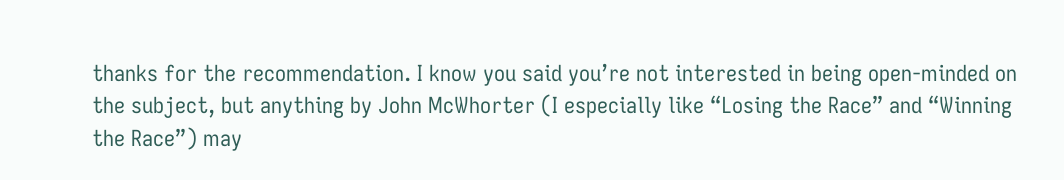thanks for the recommendation. I know you said you’re not interested in being open-minded on the subject, but anything by John McWhorter (I especially like “Losing the Race” and “Winning the Race”) may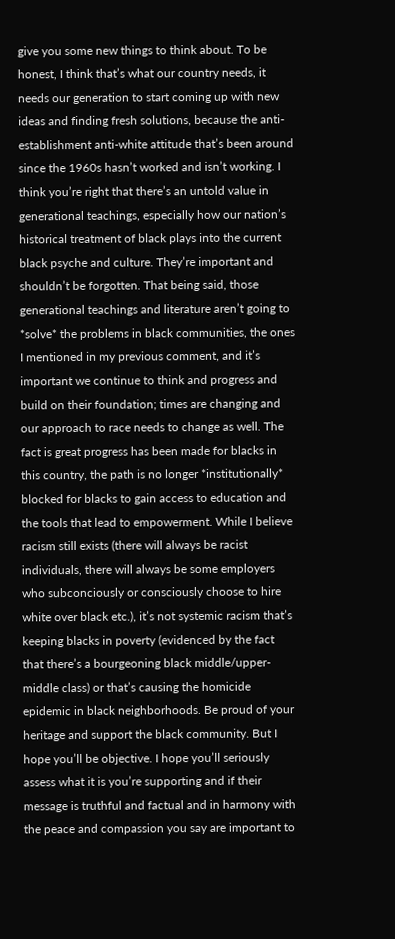give you some new things to think about. To be honest, I think that’s what our country needs, it needs our generation to start coming up with new ideas and finding fresh solutions, because the anti-establishment anti-white attitude that’s been around since the 1960s hasn’t worked and isn’t working. I think you’re right that there’s an untold value in generational teachings, especially how our nation’s historical treatment of black plays into the current black psyche and culture. They’re important and shouldn’t be forgotten. That being said, those generational teachings and literature aren’t going to *solve* the problems in black communities, the ones I mentioned in my previous comment, and it’s important we continue to think and progress and build on their foundation; times are changing and our approach to race needs to change as well. The fact is great progress has been made for blacks in this country, the path is no longer *institutionally* blocked for blacks to gain access to education and the tools that lead to empowerment. While I believe racism still exists (there will always be racist individuals, there will always be some employers who subconciously or consciously choose to hire white over black etc.), it’s not systemic racism that’s keeping blacks in poverty (evidenced by the fact that there’s a bourgeoning black middle/upper-middle class) or that’s causing the homicide epidemic in black neighborhoods. Be proud of your heritage and support the black community. But I hope you’ll be objective. I hope you’ll seriously assess what it is you’re supporting and if their message is truthful and factual and in harmony with the peace and compassion you say are important to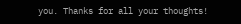you. Thanks for all your thoughts!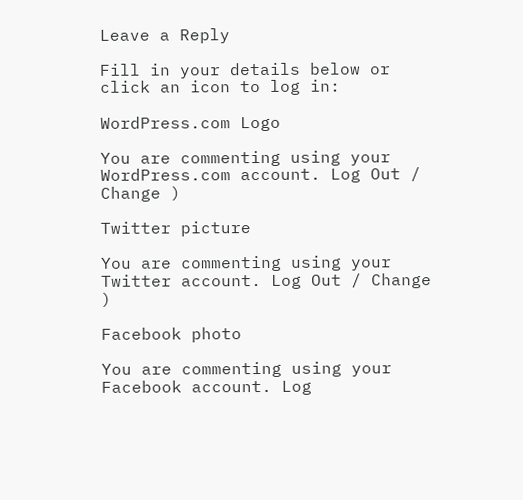Leave a Reply

Fill in your details below or click an icon to log in:

WordPress.com Logo

You are commenting using your WordPress.com account. Log Out / Change )

Twitter picture

You are commenting using your Twitter account. Log Out / Change )

Facebook photo

You are commenting using your Facebook account. Log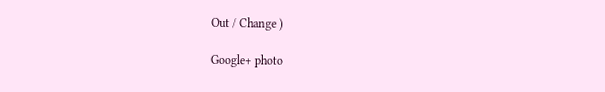Out / Change )

Google+ photo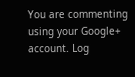You are commenting using your Google+ account. Log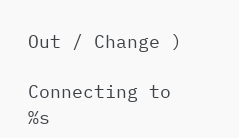Out / Change )

Connecting to %s